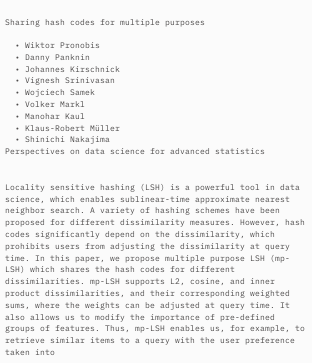Sharing hash codes for multiple purposes

  • Wiktor Pronobis
  • Danny Panknin
  • Johannes Kirschnick
  • Vignesh Srinivasan
  • Wojciech Samek
  • Volker Markl
  • Manohar Kaul
  • Klaus-Robert Müller
  • Shinichi Nakajima
Perspectives on data science for advanced statistics


Locality sensitive hashing (LSH) is a powerful tool in data science, which enables sublinear-time approximate nearest neighbor search. A variety of hashing schemes have been proposed for different dissimilarity measures. However, hash codes significantly depend on the dissimilarity, which prohibits users from adjusting the dissimilarity at query time. In this paper, we propose multiple purpose LSH (mp-LSH) which shares the hash codes for different dissimilarities. mp-LSH supports L2, cosine, and inner product dissimilarities, and their corresponding weighted sums, where the weights can be adjusted at query time. It also allows us to modify the importance of pre-defined groups of features. Thus, mp-LSH enables us, for example, to retrieve similar items to a query with the user preference taken into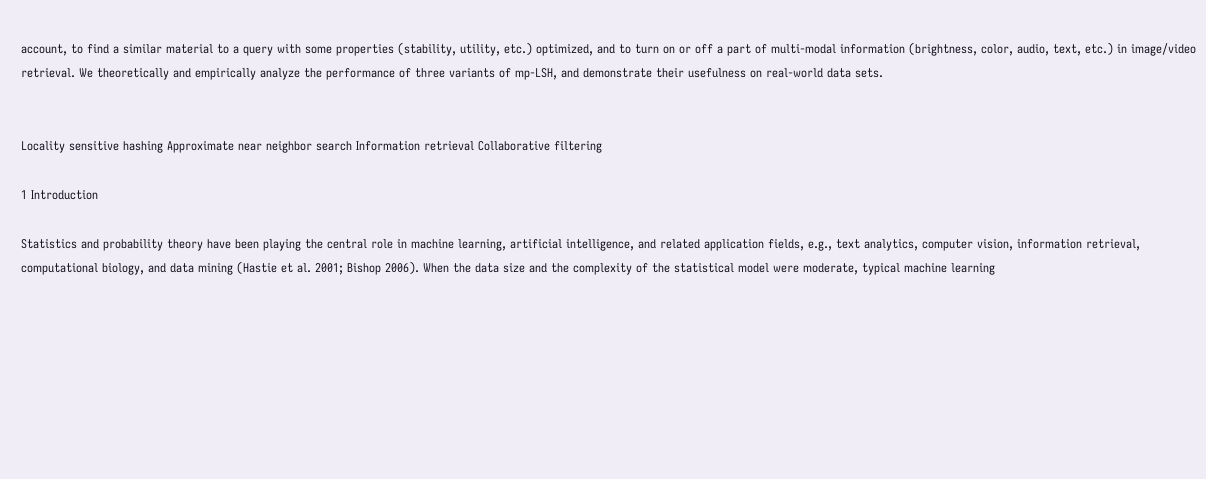account, to find a similar material to a query with some properties (stability, utility, etc.) optimized, and to turn on or off a part of multi-modal information (brightness, color, audio, text, etc.) in image/video retrieval. We theoretically and empirically analyze the performance of three variants of mp-LSH, and demonstrate their usefulness on real-world data sets.


Locality sensitive hashing Approximate near neighbor search Information retrieval Collaborative filtering

1 Introduction

Statistics and probability theory have been playing the central role in machine learning, artificial intelligence, and related application fields, e.g., text analytics, computer vision, information retrieval, computational biology, and data mining (Hastie et al. 2001; Bishop 2006). When the data size and the complexity of the statistical model were moderate, typical machine learning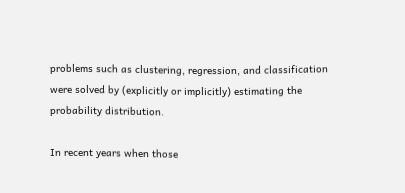problems such as clustering, regression, and classification were solved by (explicitly or implicitly) estimating the probability distribution.

In recent years when those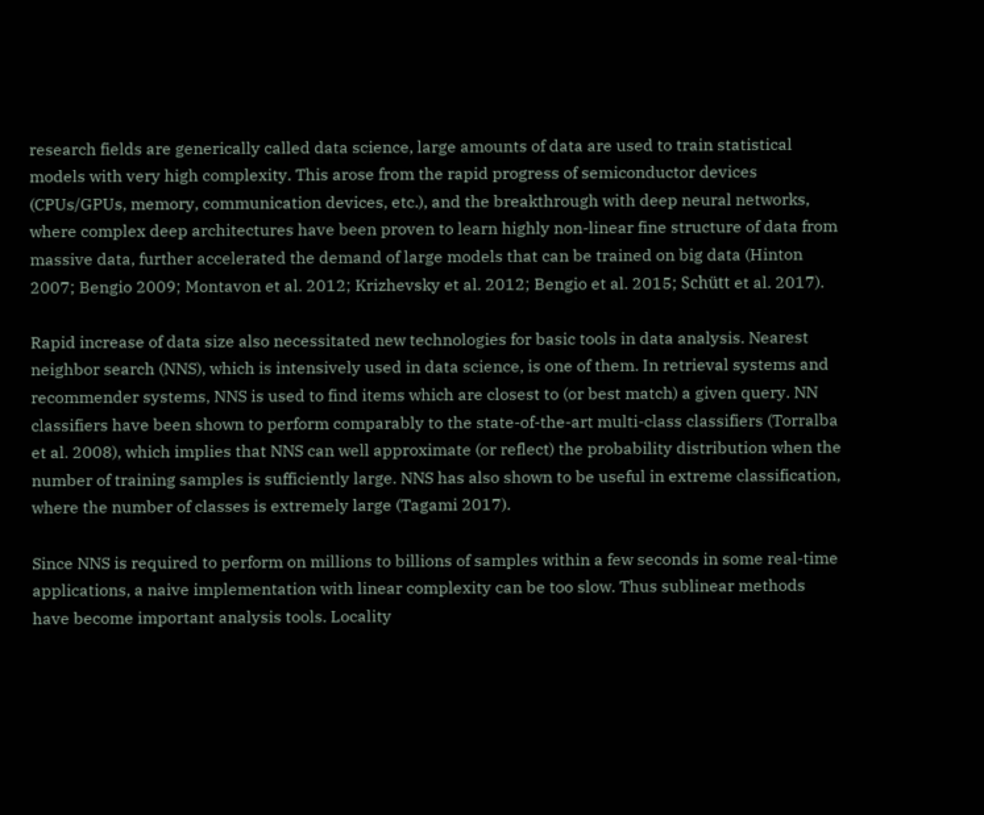research fields are generically called data science, large amounts of data are used to train statistical models with very high complexity. This arose from the rapid progress of semiconductor devices (CPUs/GPUs, memory, communication devices, etc.), and the breakthrough with deep neural networks, where complex deep architectures have been proven to learn highly non-linear fine structure of data from massive data, further accelerated the demand of large models that can be trained on big data (Hinton 2007; Bengio 2009; Montavon et al. 2012; Krizhevsky et al. 2012; Bengio et al. 2015; Schütt et al. 2017).

Rapid increase of data size also necessitated new technologies for basic tools in data analysis. Nearest neighbor search (NNS), which is intensively used in data science, is one of them. In retrieval systems and recommender systems, NNS is used to find items which are closest to (or best match) a given query. NN classifiers have been shown to perform comparably to the state-of-the-art multi-class classifiers (Torralba et al. 2008), which implies that NNS can well approximate (or reflect) the probability distribution when the number of training samples is sufficiently large. NNS has also shown to be useful in extreme classification, where the number of classes is extremely large (Tagami 2017).

Since NNS is required to perform on millions to billions of samples within a few seconds in some real-time applications, a naive implementation with linear complexity can be too slow. Thus sublinear methods have become important analysis tools. Locality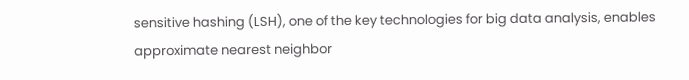sensitive hashing (LSH), one of the key technologies for big data analysis, enables approximate nearest neighbor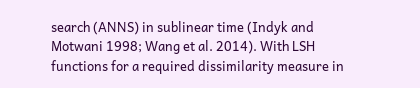search (ANNS) in sublinear time (Indyk and Motwani 1998; Wang et al. 2014). With LSH functions for a required dissimilarity measure in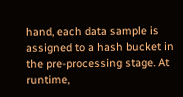hand, each data sample is assigned to a hash bucket in the pre-processing stage. At runtime,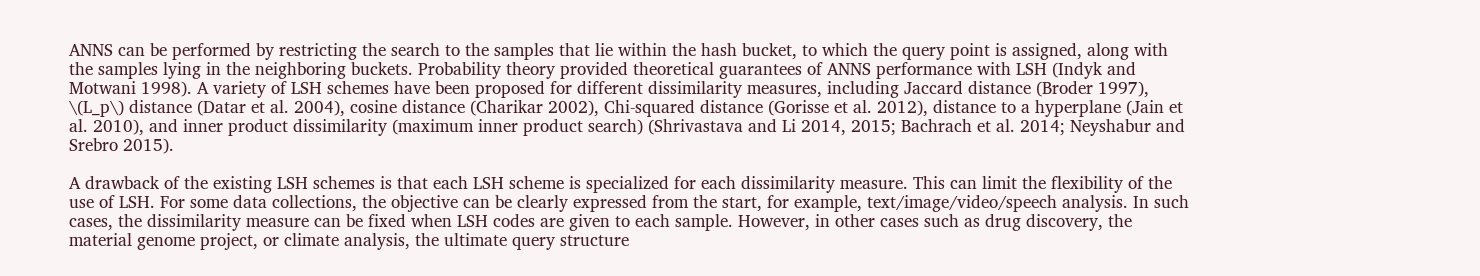ANNS can be performed by restricting the search to the samples that lie within the hash bucket, to which the query point is assigned, along with the samples lying in the neighboring buckets. Probability theory provided theoretical guarantees of ANNS performance with LSH (Indyk and Motwani 1998). A variety of LSH schemes have been proposed for different dissimilarity measures, including Jaccard distance (Broder 1997), \(L_p\) distance (Datar et al. 2004), cosine distance (Charikar 2002), Chi-squared distance (Gorisse et al. 2012), distance to a hyperplane (Jain et al. 2010), and inner product dissimilarity (maximum inner product search) (Shrivastava and Li 2014, 2015; Bachrach et al. 2014; Neyshabur and Srebro 2015).

A drawback of the existing LSH schemes is that each LSH scheme is specialized for each dissimilarity measure. This can limit the flexibility of the use of LSH. For some data collections, the objective can be clearly expressed from the start, for example, text/image/video/speech analysis. In such cases, the dissimilarity measure can be fixed when LSH codes are given to each sample. However, in other cases such as drug discovery, the material genome project, or climate analysis, the ultimate query structure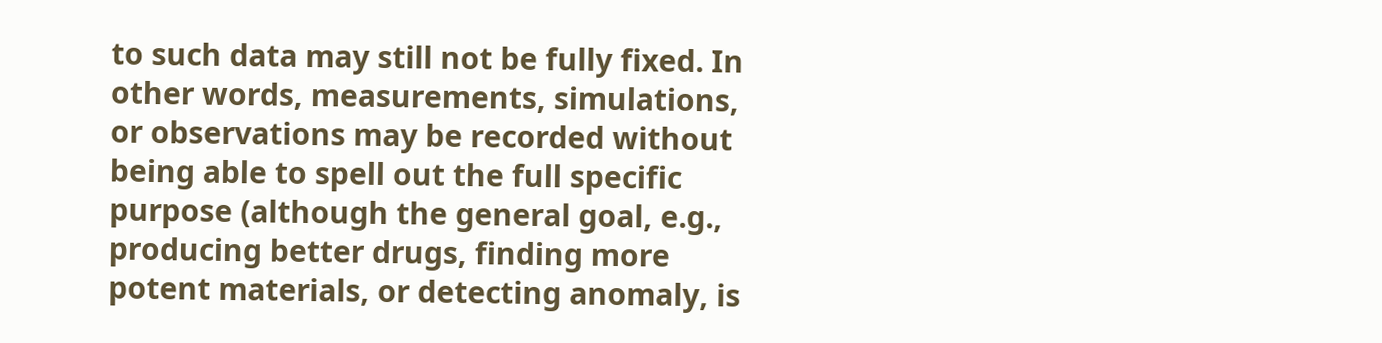to such data may still not be fully fixed. In other words, measurements, simulations, or observations may be recorded without being able to spell out the full specific purpose (although the general goal, e.g., producing better drugs, finding more potent materials, or detecting anomaly, is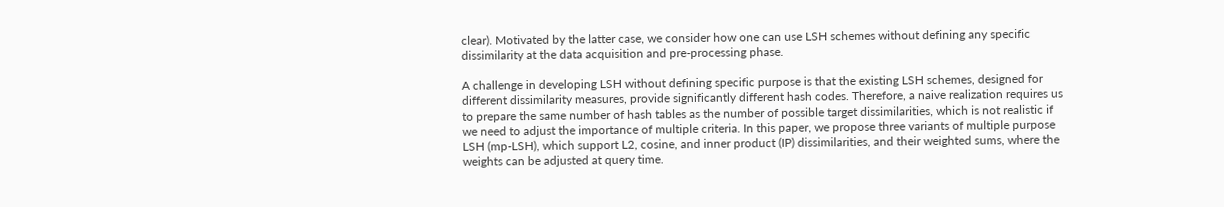clear). Motivated by the latter case, we consider how one can use LSH schemes without defining any specific dissimilarity at the data acquisition and pre-processing phase.

A challenge in developing LSH without defining specific purpose is that the existing LSH schemes, designed for different dissimilarity measures, provide significantly different hash codes. Therefore, a naive realization requires us to prepare the same number of hash tables as the number of possible target dissimilarities, which is not realistic if we need to adjust the importance of multiple criteria. In this paper, we propose three variants of multiple purpose LSH (mp-LSH), which support L2, cosine, and inner product (IP) dissimilarities, and their weighted sums, where the weights can be adjusted at query time.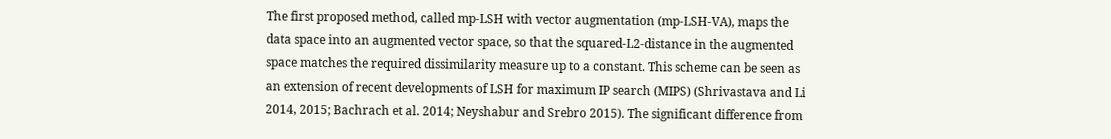The first proposed method, called mp-LSH with vector augmentation (mp-LSH-VA), maps the data space into an augmented vector space, so that the squared-L2-distance in the augmented space matches the required dissimilarity measure up to a constant. This scheme can be seen as an extension of recent developments of LSH for maximum IP search (MIPS) (Shrivastava and Li 2014, 2015; Bachrach et al. 2014; Neyshabur and Srebro 2015). The significant difference from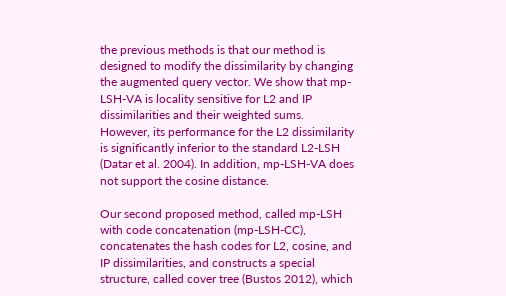the previous methods is that our method is designed to modify the dissimilarity by changing the augmented query vector. We show that mp-LSH-VA is locality sensitive for L2 and IP dissimilarities and their weighted sums. However, its performance for the L2 dissimilarity is significantly inferior to the standard L2-LSH (Datar et al. 2004). In addition, mp-LSH-VA does not support the cosine distance.

Our second proposed method, called mp-LSH with code concatenation (mp-LSH-CC), concatenates the hash codes for L2, cosine, and IP dissimilarities, and constructs a special structure, called cover tree (Bustos 2012), which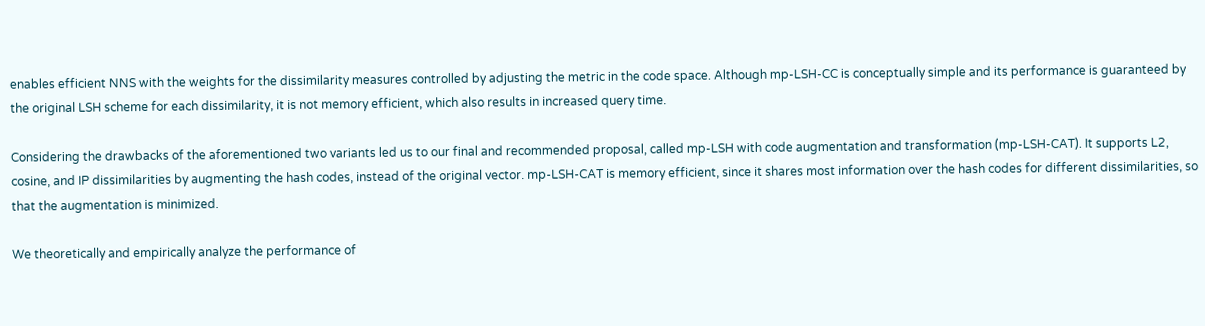enables efficient NNS with the weights for the dissimilarity measures controlled by adjusting the metric in the code space. Although mp-LSH-CC is conceptually simple and its performance is guaranteed by the original LSH scheme for each dissimilarity, it is not memory efficient, which also results in increased query time.

Considering the drawbacks of the aforementioned two variants led us to our final and recommended proposal, called mp-LSH with code augmentation and transformation (mp-LSH-CAT). It supports L2, cosine, and IP dissimilarities by augmenting the hash codes, instead of the original vector. mp-LSH-CAT is memory efficient, since it shares most information over the hash codes for different dissimilarities, so that the augmentation is minimized.

We theoretically and empirically analyze the performance of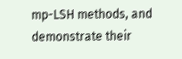mp-LSH methods, and demonstrate their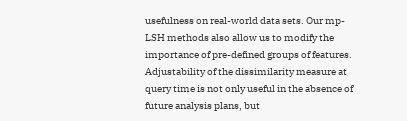usefulness on real-world data sets. Our mp-LSH methods also allow us to modify the importance of pre-defined groups of features. Adjustability of the dissimilarity measure at query time is not only useful in the absence of future analysis plans, but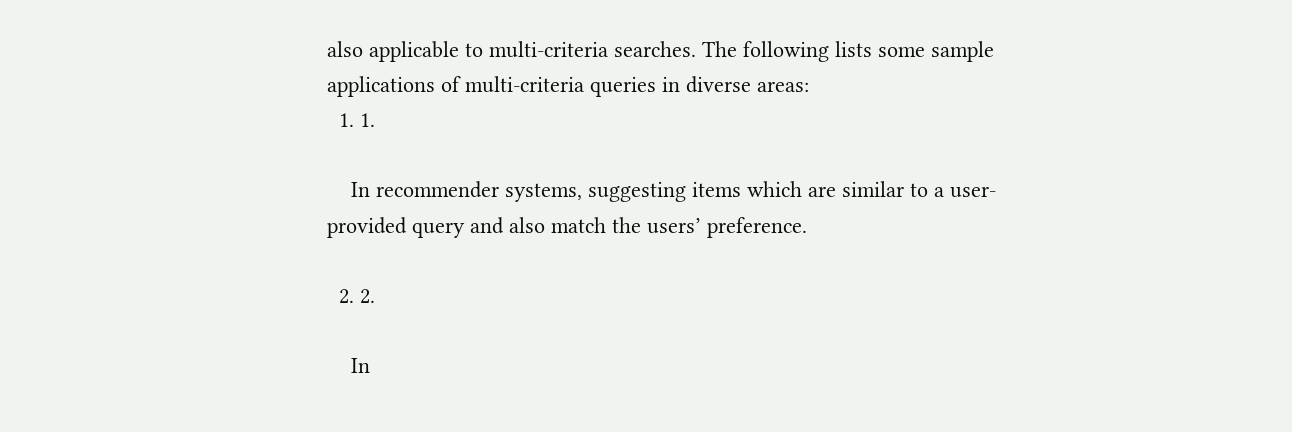also applicable to multi-criteria searches. The following lists some sample applications of multi-criteria queries in diverse areas:
  1. 1.

    In recommender systems, suggesting items which are similar to a user-provided query and also match the users’ preference.

  2. 2.

    In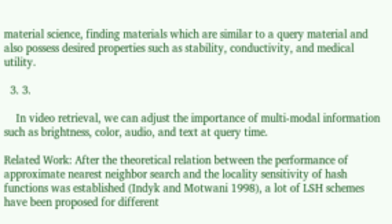material science, finding materials which are similar to a query material and also possess desired properties such as stability, conductivity, and medical utility.

  3. 3.

    In video retrieval, we can adjust the importance of multi-modal information such as brightness, color, audio, and text at query time.

Related Work: After the theoretical relation between the performance of approximate nearest neighbor search and the locality sensitivity of hash functions was established (Indyk and Motwani 1998), a lot of LSH schemes have been proposed for different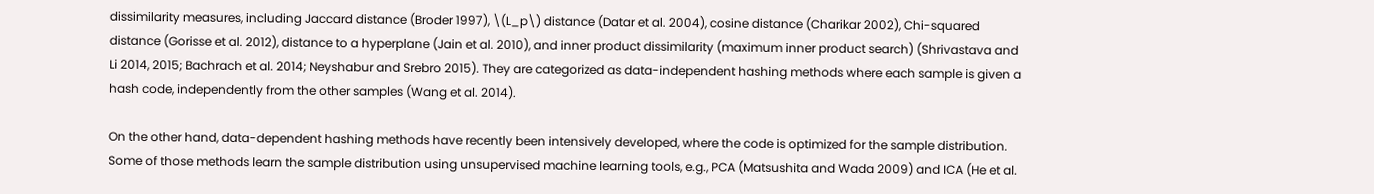dissimilarity measures, including Jaccard distance (Broder 1997), \(L_p\) distance (Datar et al. 2004), cosine distance (Charikar 2002), Chi-squared distance (Gorisse et al. 2012), distance to a hyperplane (Jain et al. 2010), and inner product dissimilarity (maximum inner product search) (Shrivastava and Li 2014, 2015; Bachrach et al. 2014; Neyshabur and Srebro 2015). They are categorized as data-independent hashing methods where each sample is given a hash code, independently from the other samples (Wang et al. 2014).

On the other hand, data-dependent hashing methods have recently been intensively developed, where the code is optimized for the sample distribution. Some of those methods learn the sample distribution using unsupervised machine learning tools, e.g., PCA (Matsushita and Wada 2009) and ICA (He et al.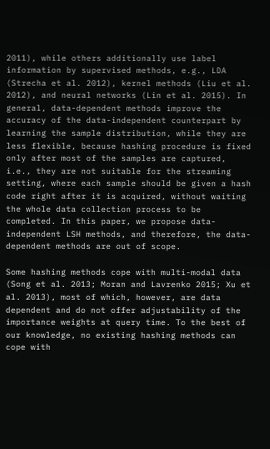2011), while others additionally use label information by supervised methods, e.g., LDA (Strecha et al. 2012), kernel methods (Liu et al. 2012), and neural networks (Lin et al. 2015). In general, data-dependent methods improve the accuracy of the data-independent counterpart by learning the sample distribution, while they are less flexible, because hashing procedure is fixed only after most of the samples are captured, i.e., they are not suitable for the streaming setting, where each sample should be given a hash code right after it is acquired, without waiting the whole data collection process to be completed. In this paper, we propose data-independent LSH methods, and therefore, the data-dependent methods are out of scope.

Some hashing methods cope with multi-modal data (Song et al. 2013; Moran and Lavrenko 2015; Xu et al. 2013), most of which, however, are data dependent and do not offer adjustability of the importance weights at query time. To the best of our knowledge, no existing hashing methods can cope with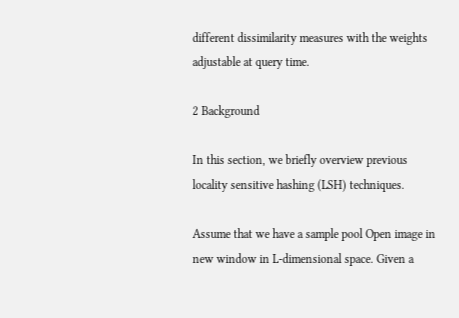different dissimilarity measures with the weights adjustable at query time.

2 Background

In this section, we briefly overview previous locality sensitive hashing (LSH) techniques.

Assume that we have a sample pool Open image in new window in L-dimensional space. Given a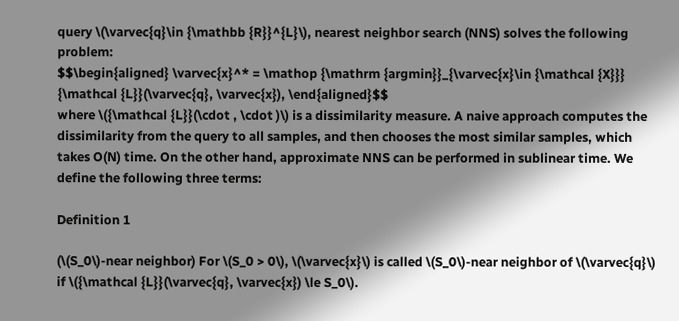query \(\varvec{q}\in {\mathbb {R}}^{L}\), nearest neighbor search (NNS) solves the following problem:
$$\begin{aligned} \varvec{x}^* = \mathop {\mathrm {argmin}}_{\varvec{x}\in {\mathcal {X}}} {\mathcal {L}}(\varvec{q}, \varvec{x}), \end{aligned}$$
where \({\mathcal {L}}(\cdot , \cdot )\) is a dissimilarity measure. A naive approach computes the dissimilarity from the query to all samples, and then chooses the most similar samples, which takes O(N) time. On the other hand, approximate NNS can be performed in sublinear time. We define the following three terms:

Definition 1

(\(S_0\)-near neighbor) For \(S_0 > 0\), \(\varvec{x}\) is called \(S_0\)-near neighbor of \(\varvec{q}\) if \({\mathcal {L}}(\varvec{q}, \varvec{x}) \le S_0\).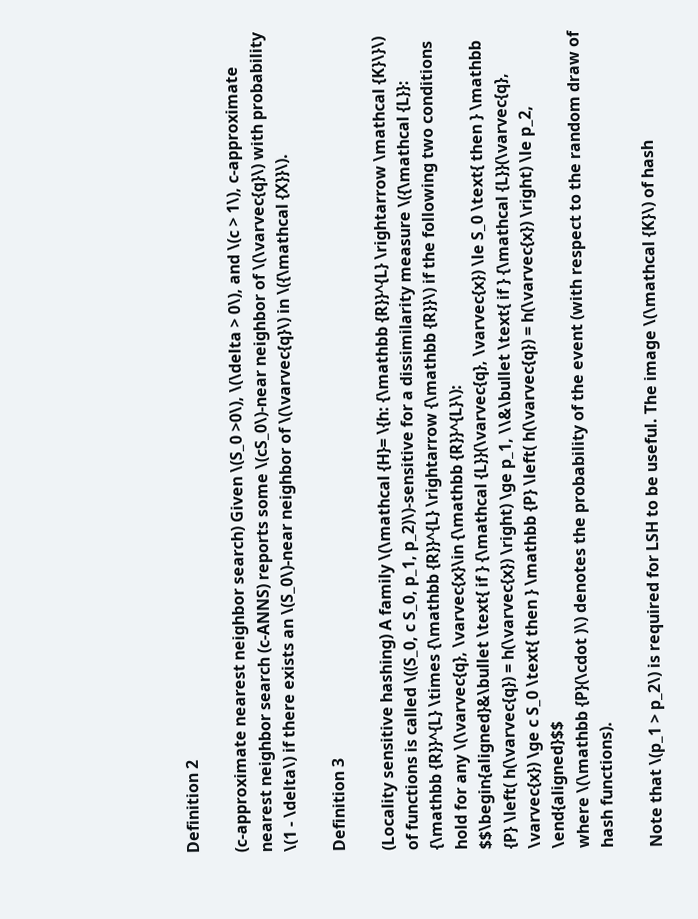Definition 2

(c-approximate nearest neighbor search) Given \(S_0 >0\), \(\delta > 0\), and \(c > 1\), c-approximate nearest neighbor search (c-ANNS) reports some \(cS_0\)-near neighbor of \(\varvec{q}\) with probability \(1 - \delta\) if there exists an \(S_0\)-near neighbor of \(\varvec{q}\) in \({\mathcal {X}}\).

Definition 3

(Locality sensitive hashing) A family \(\mathcal {H}= \{h: {\mathbb {R}}^{L} \rightarrow \mathcal {K}\}\) of functions is called \((S_0, c S_0, p_1, p_2)\)-sensitive for a dissimilarity measure \({\mathcal {L}}: {\mathbb {R}}^{L} \times {\mathbb {R}}^{L} \rightarrow {\mathbb {R}}\) if the following two conditions hold for any \(\varvec{q}, \varvec{x}\in {\mathbb {R}}^{L}\):
$$\begin{aligned}&\bullet \text{ if } {\mathcal {L}}(\varvec{q}, \varvec{x}) \le S_0 \text{ then } \mathbb {P} \left( h(\varvec{q}) = h(\varvec{x}) \right) \ge p_1, \\&\bullet \text{ if } {\mathcal {L}}(\varvec{q}, \varvec{x}) \ge c S_0 \text{ then } \mathbb {P} \left( h(\varvec{q}) = h(\varvec{x}) \right) \le p_2, \end{aligned}$$
where \(\mathbb {P}(\cdot )\) denotes the probability of the event (with respect to the random draw of hash functions).

Note that \(p_1 > p_2\) is required for LSH to be useful. The image \(\mathcal {K}\) of hash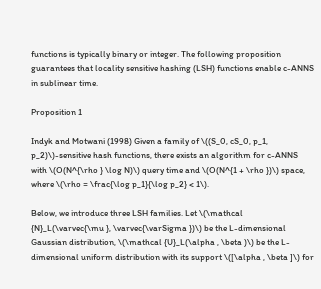functions is typically binary or integer. The following proposition guarantees that locality sensitive hashing (LSH) functions enable c-ANNS in sublinear time.

Proposition 1

Indyk and Motwani (1998) Given a family of \((S_0, cS_0, p_1, p_2)\)-sensitive hash functions, there exists an algorithm for c-ANNS with \(O(N^{\rho } \log N)\) query time and \(O(N^{1 + \rho })\) space, where \(\rho = \frac{\log p_1}{\log p_2} < 1\).

Below, we introduce three LSH families. Let \(\mathcal {N}_L(\varvec{\mu }, \varvec{\varSigma })\) be the L-dimensional Gaussian distribution, \(\mathcal {U}_L(\alpha , \beta )\) be the L-dimensional uniform distribution with its support \([\alpha , \beta ]\) for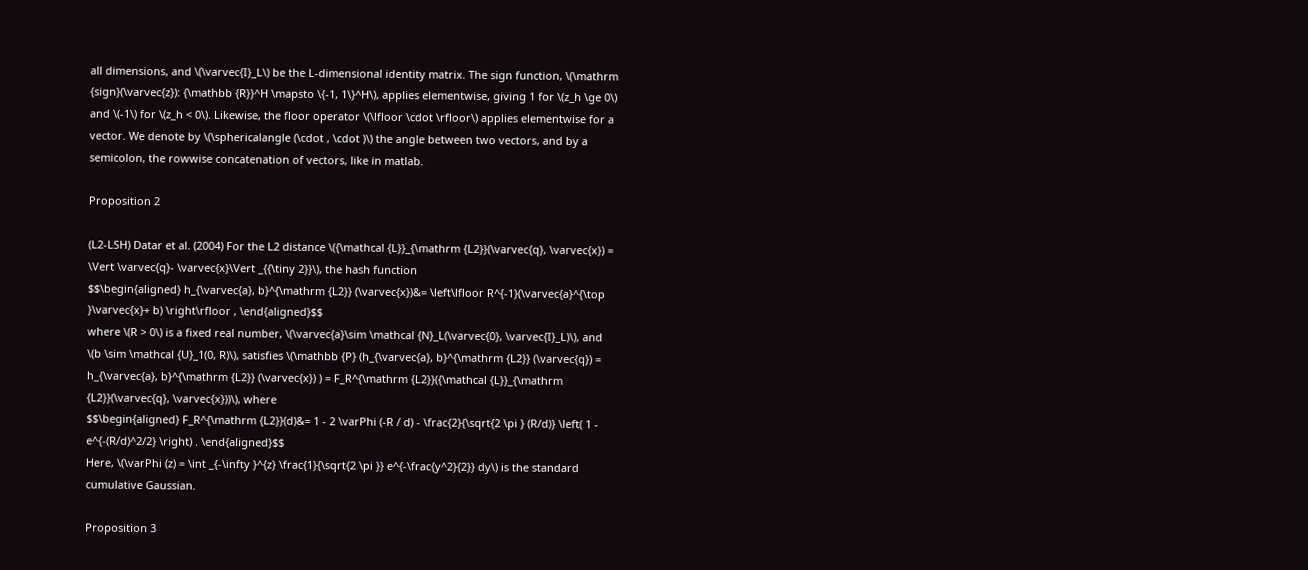all dimensions, and \(\varvec{I}_L\) be the L-dimensional identity matrix. The sign function, \(\mathrm {sign}(\varvec{z}): {\mathbb {R}}^H \mapsto \{-1, 1\}^H\), applies elementwise, giving 1 for \(z_h \ge 0\) and \(-1\) for \(z_h < 0\). Likewise, the floor operator \(\lfloor \cdot \rfloor\) applies elementwise for a vector. We denote by \(\sphericalangle (\cdot , \cdot )\) the angle between two vectors, and by a semicolon, the rowwise concatenation of vectors, like in matlab.

Proposition 2

(L2-LSH) Datar et al. (2004) For the L2 distance \({\mathcal {L}}_{\mathrm {L2}}(\varvec{q}, \varvec{x}) = \Vert \varvec{q}- \varvec{x}\Vert _{{\tiny 2}}\), the hash function
$$\begin{aligned} h_{\varvec{a}, b}^{\mathrm {L2}} (\varvec{x})&= \left\lfloor R^{-1}(\varvec{a}^{\top }\varvec{x}+ b) \right\rfloor , \end{aligned}$$
where \(R > 0\) is a fixed real number, \(\varvec{a}\sim \mathcal {N}_L(\varvec{0}, \varvec{I}_L)\), and \(b \sim \mathcal {U}_1(0, R)\), satisfies \(\mathbb {P} (h_{\varvec{a}, b}^{\mathrm {L2}} (\varvec{q}) = h_{\varvec{a}, b}^{\mathrm {L2}} (\varvec{x}) ) = F_R^{\mathrm {L2}}({\mathcal {L}}_{\mathrm {L2}}(\varvec{q}, \varvec{x}))\), where
$$\begin{aligned} F_R^{\mathrm {L2}}(d)&= 1 - 2 \varPhi (-R / d) - \frac{2}{\sqrt{2 \pi } (R/d)} \left( 1 - e^{-(R/d)^2/2} \right) . \end{aligned}$$
Here, \(\varPhi (z) = \int _{-\infty }^{z} \frac{1}{\sqrt{2 \pi }} e^{-\frac{y^2}{2}} dy\) is the standard cumulative Gaussian.

Proposition 3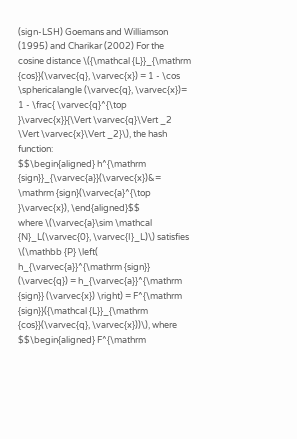(sign-LSH) Goemans and Williamson (1995) and Charikar (2002) For the cosine distance \({\mathcal {L}}_{\mathrm {cos}}(\varvec{q}, \varvec{x}) = 1 - \cos \sphericalangle (\varvec{q}, \varvec{x})= 1 - \frac{ \varvec{q}^{\top }\varvec{x}}{\Vert \varvec{q}\Vert _2 \Vert \varvec{x}\Vert _2}\), the hash function:
$$\begin{aligned} h^{\mathrm {sign}}_{\varvec{a}}(\varvec{x})&= \mathrm {sign}(\varvec{a}^{\top }\varvec{x}), \end{aligned}$$
where \(\varvec{a}\sim \mathcal {N}_L(\varvec{0}, \varvec{I}_L)\) satisfies \(\mathbb {P} \left( h_{\varvec{a}}^{\mathrm {sign}} (\varvec{q}) = h_{\varvec{a}}^{\mathrm {sign}} (\varvec{x}) \right) = F^{\mathrm {sign}}({\mathcal {L}}_{\mathrm {cos}}(\varvec{q}, \varvec{x}))\), where
$$\begin{aligned} F^{\mathrm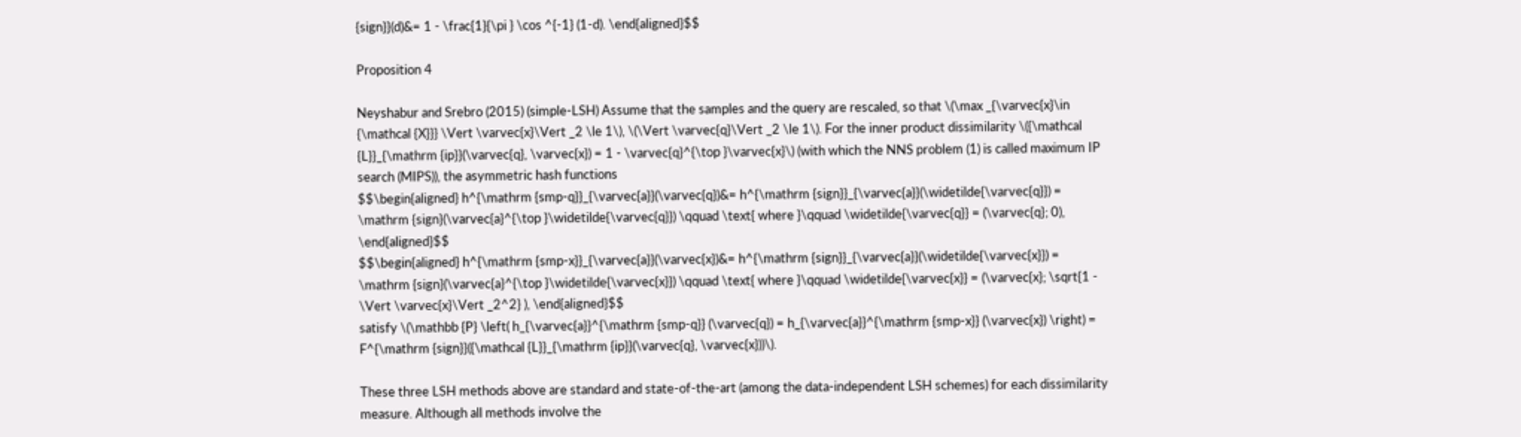{sign}}(d)&= 1 - \frac{1}{\pi } \cos ^{-1} (1-d). \end{aligned}$$

Proposition 4

Neyshabur and Srebro (2015) (simple-LSH) Assume that the samples and the query are rescaled, so that \(\max _{\varvec{x}\in {\mathcal {X}}} \Vert \varvec{x}\Vert _2 \le 1\), \(\Vert \varvec{q}\Vert _2 \le 1\). For the inner product dissimilarity \({\mathcal {L}}_{\mathrm {ip}}(\varvec{q}, \varvec{x}) = 1 - \varvec{q}^{\top }\varvec{x}\) (with which the NNS problem (1) is called maximum IP search (MIPS)), the asymmetric hash functions
$$\begin{aligned} h^{\mathrm {smp-q}}_{\varvec{a}}(\varvec{q})&= h^{\mathrm {sign}}_{\varvec{a}}(\widetilde{\varvec{q}}) = \mathrm {sign}(\varvec{a}^{\top }\widetilde{\varvec{q}}) \qquad \text{ where }\qquad \widetilde{\varvec{q}} = (\varvec{q}; 0), \end{aligned}$$
$$\begin{aligned} h^{\mathrm {smp-x}}_{\varvec{a}}(\varvec{x})&= h^{\mathrm {sign}}_{\varvec{a}}(\widetilde{\varvec{x}}) = \mathrm {sign}(\varvec{a}^{\top }\widetilde{\varvec{x}}) \qquad \text{ where }\qquad \widetilde{\varvec{x}} = (\varvec{x}; \sqrt{1 - \Vert \varvec{x}\Vert _2^2} ), \end{aligned}$$
satisfy \(\mathbb {P} \left( h_{\varvec{a}}^{\mathrm {smp-q}} (\varvec{q}) = h_{\varvec{a}}^{\mathrm {smp-x}} (\varvec{x}) \right) = F^{\mathrm {sign}}({\mathcal {L}}_{\mathrm {ip}}(\varvec{q}, \varvec{x}))\).

These three LSH methods above are standard and state-of-the-art (among the data-independent LSH schemes) for each dissimilarity measure. Although all methods involve the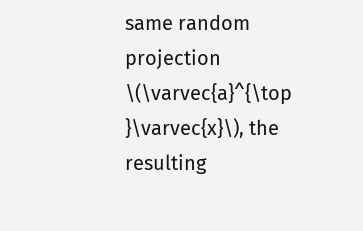same random projection \(\varvec{a}^{\top }\varvec{x}\), the resulting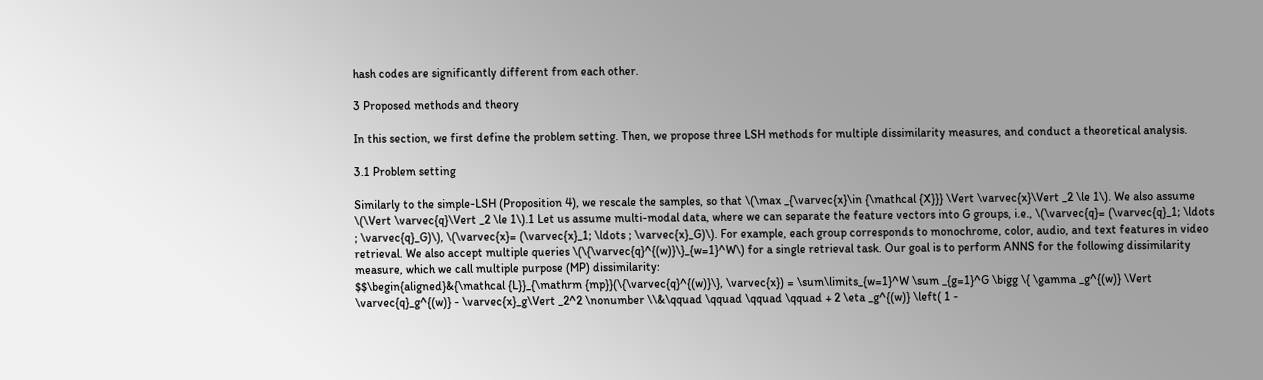hash codes are significantly different from each other.

3 Proposed methods and theory

In this section, we first define the problem setting. Then, we propose three LSH methods for multiple dissimilarity measures, and conduct a theoretical analysis.

3.1 Problem setting

Similarly to the simple-LSH (Proposition 4), we rescale the samples, so that \(\max _{\varvec{x}\in {\mathcal {X}}} \Vert \varvec{x}\Vert _2 \le 1\). We also assume \(\Vert \varvec{q}\Vert _2 \le 1\).1 Let us assume multi-modal data, where we can separate the feature vectors into G groups, i.e., \(\varvec{q}= (\varvec{q}_1; \ldots ; \varvec{q}_G)\), \(\varvec{x}= (\varvec{x}_1; \ldots ; \varvec{x}_G)\). For example, each group corresponds to monochrome, color, audio, and text features in video retrieval. We also accept multiple queries \(\{\varvec{q}^{(w)}\}_{w=1}^W\) for a single retrieval task. Our goal is to perform ANNS for the following dissimilarity measure, which we call multiple purpose (MP) dissimilarity:
$$\begin{aligned}&{\mathcal {L}}_{\mathrm {mp}}(\{\varvec{q}^{(w)}\}, \varvec{x}) = \sum\limits_{w=1}^W \sum _{g=1}^G \bigg \{ \gamma _g^{(w)} \Vert \varvec{q}_g^{(w)} - \varvec{x}_g\Vert _2^2 \nonumber \\&\qquad \qquad \qquad \qquad + 2 \eta _g^{(w)} \left( 1 -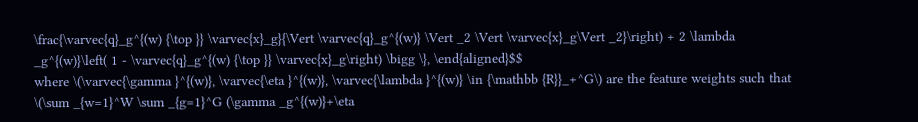\frac{\varvec{q}_g^{(w) {\top }} \varvec{x}_g}{\Vert \varvec{q}_g^{(w)} \Vert _2 \Vert \varvec{x}_g\Vert _2}\right) + 2 \lambda _g^{(w)}\left( 1 - \varvec{q}_g^{(w) {\top }} \varvec{x}_g\right) \bigg \}, \end{aligned}$$
where \(\varvec{\gamma }^{(w)}, \varvec{\eta }^{(w)}, \varvec{\lambda }^{(w)} \in {\mathbb {R}}_+^G\) are the feature weights such that \(\sum _{w=1}^W \sum _{g=1}^G (\gamma _g^{(w)}+\eta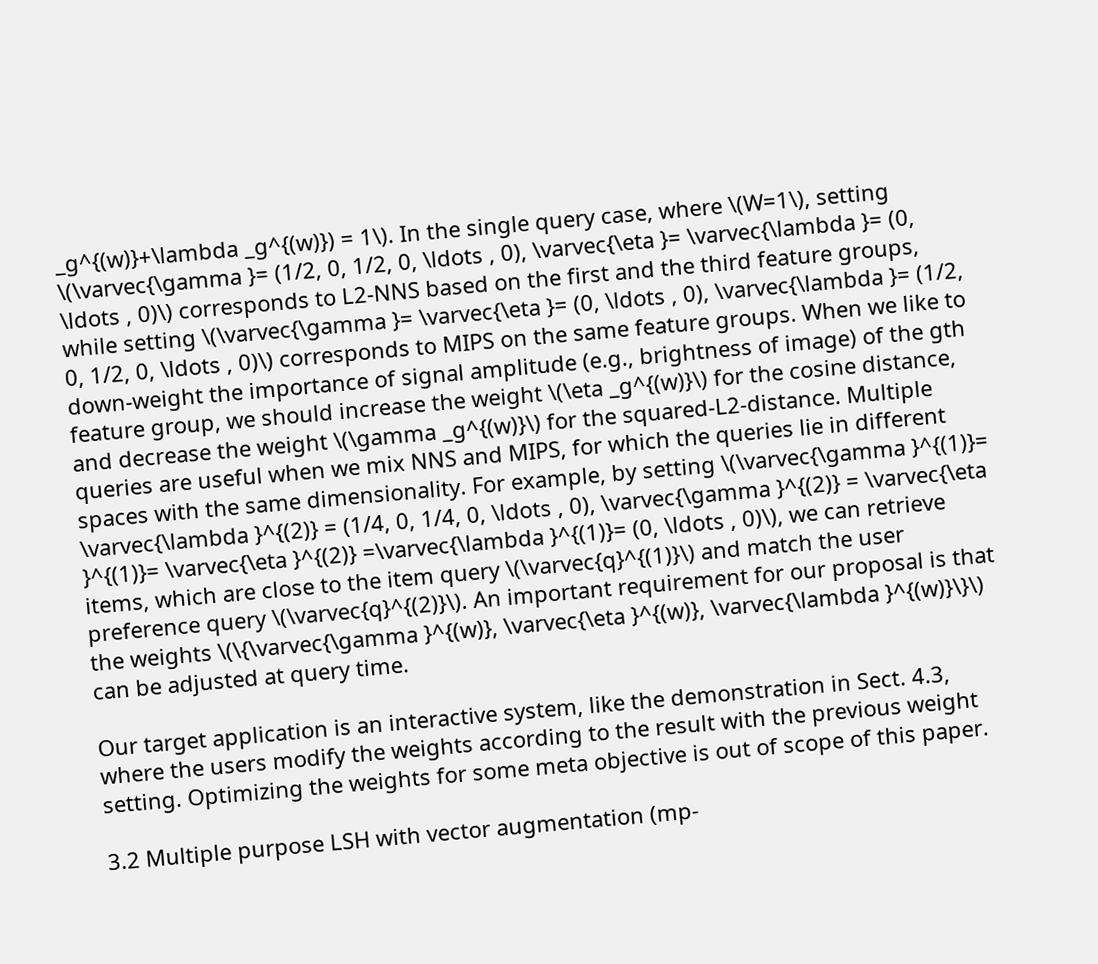_g^{(w)}+\lambda _g^{(w)}) = 1\). In the single query case, where \(W=1\), setting \(\varvec{\gamma }= (1/2, 0, 1/2, 0, \ldots , 0), \varvec{\eta }= \varvec{\lambda }= (0, \ldots , 0)\) corresponds to L2-NNS based on the first and the third feature groups, while setting \(\varvec{\gamma }= \varvec{\eta }= (0, \ldots , 0), \varvec{\lambda }= (1/2, 0, 1/2, 0, \ldots , 0)\) corresponds to MIPS on the same feature groups. When we like to down-weight the importance of signal amplitude (e.g., brightness of image) of the gth feature group, we should increase the weight \(\eta _g^{(w)}\) for the cosine distance, and decrease the weight \(\gamma _g^{(w)}\) for the squared-L2-distance. Multiple queries are useful when we mix NNS and MIPS, for which the queries lie in different spaces with the same dimensionality. For example, by setting \(\varvec{\gamma }^{(1)}= \varvec{\lambda }^{(2)} = (1/4, 0, 1/4, 0, \ldots , 0), \varvec{\gamma }^{(2)} = \varvec{\eta }^{(1)}= \varvec{\eta }^{(2)} =\varvec{\lambda }^{(1)}= (0, \ldots , 0)\), we can retrieve items, which are close to the item query \(\varvec{q}^{(1)}\) and match the user preference query \(\varvec{q}^{(2)}\). An important requirement for our proposal is that the weights \(\{\varvec{\gamma }^{(w)}, \varvec{\eta }^{(w)}, \varvec{\lambda }^{(w)}\}\) can be adjusted at query time.

Our target application is an interactive system, like the demonstration in Sect. 4.3, where the users modify the weights according to the result with the previous weight setting. Optimizing the weights for some meta objective is out of scope of this paper.

3.2 Multiple purpose LSH with vector augmentation (mp-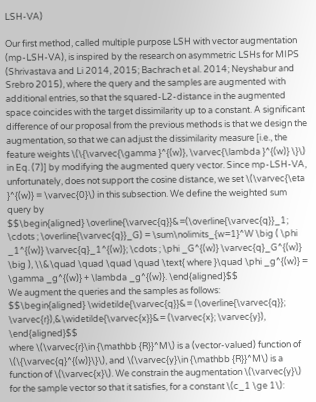LSH-VA)

Our first method, called multiple purpose LSH with vector augmentation (mp-LSH-VA), is inspired by the research on asymmetric LSHs for MIPS (Shrivastava and Li 2014, 2015; Bachrach et al. 2014; Neyshabur and Srebro 2015), where the query and the samples are augmented with additional entries, so that the squared-L2-distance in the augmented space coincides with the target dissimilarity up to a constant. A significant difference of our proposal from the previous methods is that we design the augmentation, so that we can adjust the dissimilarity measure [i.e., the feature weights \(\{\varvec{\gamma }^{(w)}, \varvec{\lambda }^{(w)} \}\) in Eq. (7)] by modifying the augmented query vector. Since mp-LSH-VA, unfortunately, does not support the cosine distance, we set \(\varvec{\eta }^{(w)} = \varvec{0}\) in this subsection. We define the weighted sum query by
$$\begin{aligned} \overline{\varvec{q}}&=(\overline{\varvec{q}}_1; \cdots ; \overline{\varvec{q}}_G) = \sum\nolimits_{w=1}^W \big ( \phi _1^{(w)} \varvec{q}_1^{(w)}; \cdots ; \phi _G^{(w)} \varvec{q}_G^{(w)} \big ), \\&\quad \quad \quad \quad \text{ where }\quad \phi _g^{(w)} = \gamma _g^{(w)} + \lambda _g^{(w)}. \end{aligned}$$
We augment the queries and the samples as follows:
$$\begin{aligned} \widetilde{\varvec{q}}&= (\overline{\varvec{q}}; \varvec{r}),&\widetilde{\varvec{x}}&= (\varvec{x}; \varvec{y}), \end{aligned}$$
where \(\varvec{r}\in {\mathbb {R}}^M\) is a (vector-valued) function of \(\{\varvec{q}^{(w)}\}\), and \(\varvec{y}\in {\mathbb {R}}^M\) is a function of \(\varvec{x}\). We constrain the augmentation \(\varvec{y}\) for the sample vector so that it satisfies, for a constant \(c_1 \ge 1\):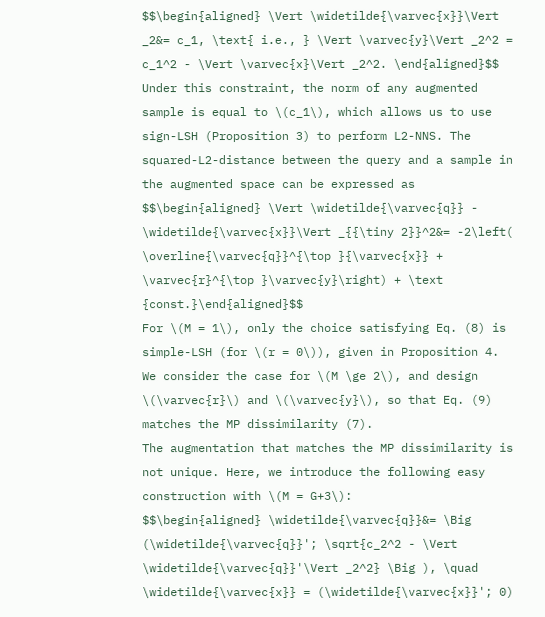$$\begin{aligned} \Vert \widetilde{\varvec{x}}\Vert _2&= c_1, \text{ i.e., } \Vert \varvec{y}\Vert _2^2 = c_1^2 - \Vert \varvec{x}\Vert _2^2. \end{aligned}$$
Under this constraint, the norm of any augmented sample is equal to \(c_1\), which allows us to use sign-LSH (Proposition 3) to perform L2-NNS. The squared-L2-distance between the query and a sample in the augmented space can be expressed as
$$\begin{aligned} \Vert \widetilde{\varvec{q}} - \widetilde{\varvec{x}}\Vert _{{\tiny 2}}^2&= -2\left( \overline{\varvec{q}}^{\top }{\varvec{x}} + \varvec{r}^{\top }\varvec{y}\right) + \text {const.}\end{aligned}$$
For \(M = 1\), only the choice satisfying Eq. (8) is simple-LSH (for \(r = 0\)), given in Proposition 4. We consider the case for \(M \ge 2\), and design \(\varvec{r}\) and \(\varvec{y}\), so that Eq. (9) matches the MP dissimilarity (7).
The augmentation that matches the MP dissimilarity is not unique. Here, we introduce the following easy construction with \(M = G+3\):
$$\begin{aligned} \widetilde{\varvec{q}}&= \Big (\widetilde{\varvec{q}}'; \sqrt{c_2^2 - \Vert \widetilde{\varvec{q}}'\Vert _2^2} \Big ), \quad \widetilde{\varvec{x}} = (\widetilde{\varvec{x}}'; 0)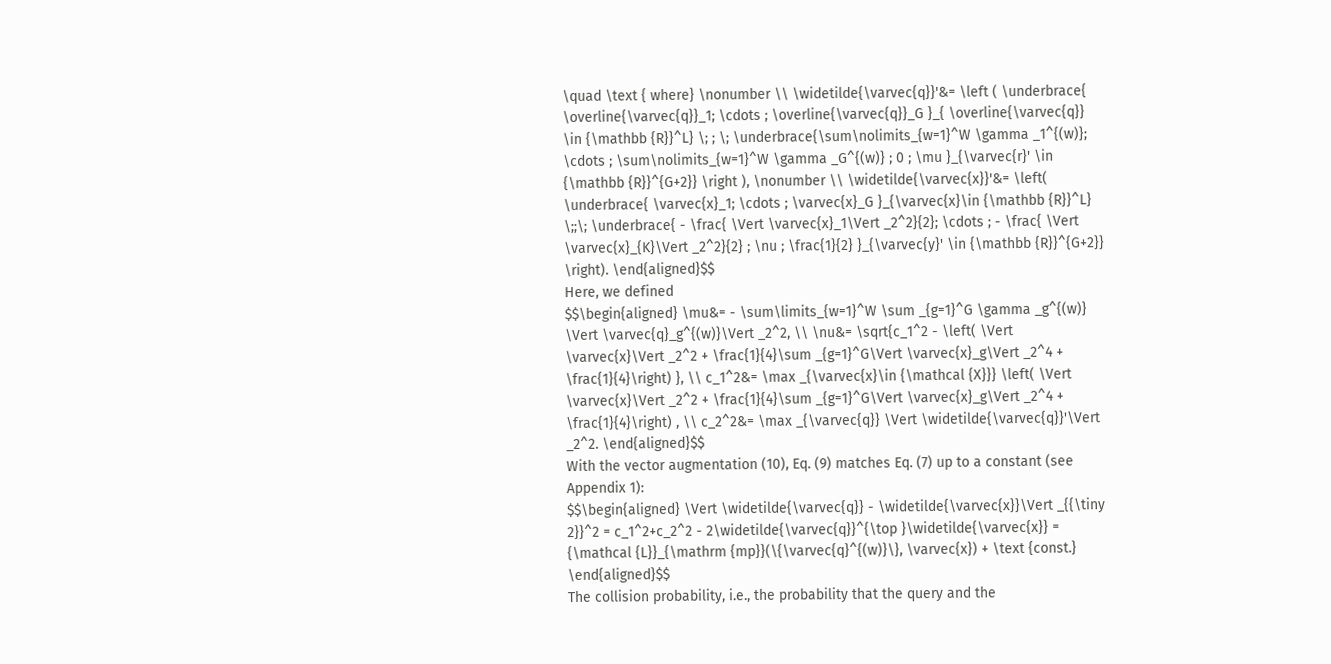\quad \text { where} \nonumber \\ \widetilde{\varvec{q}}'&= \left ( \underbrace{ \overline{\varvec{q}}_1; \cdots ; \overline{\varvec{q}}_G }_{ \overline{\varvec{q}} \in {\mathbb {R}}^L} \; ; \; \underbrace{\sum\nolimits_{w=1}^W \gamma _1^{(w)}; \cdots ; \sum\nolimits_{w=1}^W \gamma _G^{(w)} ; 0 ; \mu }_{\varvec{r}' \in {\mathbb {R}}^{G+2}} \right ), \nonumber \\ \widetilde{\varvec{x}}'&= \left( \underbrace{ \varvec{x}_1; \cdots ; \varvec{x}_G }_{\varvec{x}\in {\mathbb {R}}^L} \;;\; \underbrace{ - \frac{ \Vert \varvec{x}_1\Vert _2^2}{2}; \cdots ; - \frac{ \Vert \varvec{x}_{K}\Vert _2^2}{2} ; \nu ; \frac{1}{2} }_{\varvec{y}' \in {\mathbb {R}}^{G+2}} \right). \end{aligned}$$
Here, we defined
$$\begin{aligned} \mu&= - \sum\limits_{w=1}^W \sum _{g=1}^G \gamma _g^{(w)} \Vert \varvec{q}_g^{(w)}\Vert _2^2, \\ \nu&= \sqrt{c_1^2 - \left( \Vert \varvec{x}\Vert _2^2 + \frac{1}{4}\sum _{g=1}^G\Vert \varvec{x}_g\Vert _2^4 + \frac{1}{4}\right) }, \\ c_1^2&= \max _{\varvec{x}\in {\mathcal {X}}} \left( \Vert \varvec{x}\Vert _2^2 + \frac{1}{4}\sum _{g=1}^G\Vert \varvec{x}_g\Vert _2^4 + \frac{1}{4}\right) , \\ c_2^2&= \max _{\varvec{q}} \Vert \widetilde{\varvec{q}}'\Vert _2^2. \end{aligned}$$
With the vector augmentation (10), Eq. (9) matches Eq. (7) up to a constant (see Appendix 1):
$$\begin{aligned} \Vert \widetilde{\varvec{q}} - \widetilde{\varvec{x}}\Vert _{{\tiny 2}}^2 = c_1^2+c_2^2 - 2\widetilde{\varvec{q}}^{\top }\widetilde{\varvec{x}} = {\mathcal {L}}_{\mathrm {mp}}(\{\varvec{q}^{(w)}\}, \varvec{x}) + \text {const.} \end{aligned}$$
The collision probability, i.e., the probability that the query and the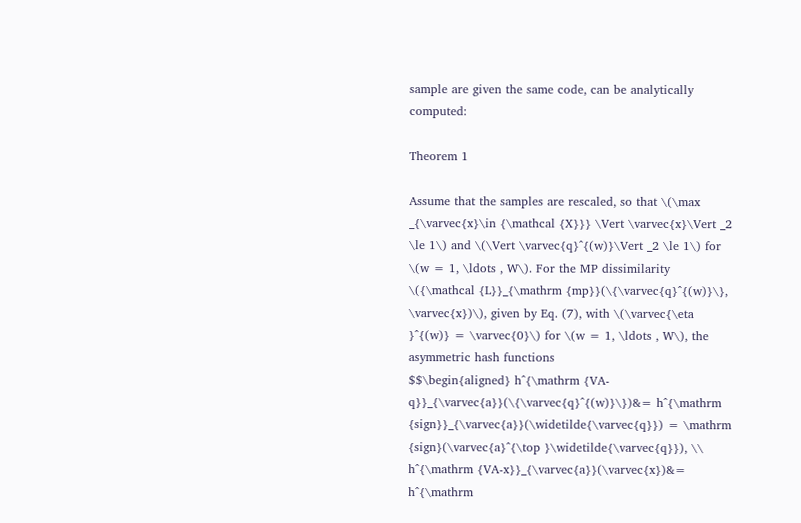sample are given the same code, can be analytically computed:

Theorem 1

Assume that the samples are rescaled, so that \(\max _{\varvec{x}\in {\mathcal {X}}} \Vert \varvec{x}\Vert _2 \le 1\) and \(\Vert \varvec{q}^{(w)}\Vert _2 \le 1\) for \(w = 1, \ldots , W\). For the MP dissimilarity \({\mathcal {L}}_{\mathrm {mp}}(\{\varvec{q}^{(w)}\}, \varvec{x})\), given by Eq. (7), with \(\varvec{\eta }^{(w)} = \varvec{0}\) for \(w = 1, \ldots , W\), the asymmetric hash functions
$$\begin{aligned} h^{\mathrm {VA-q}}_{\varvec{a}}(\{\varvec{q}^{(w)}\})&= h^{\mathrm {sign}}_{\varvec{a}}(\widetilde{\varvec{q}}) = \mathrm {sign}(\varvec{a}^{\top }\widetilde{\varvec{q}}), \\ h^{\mathrm {VA-x}}_{\varvec{a}}(\varvec{x})&= h^{\mathrm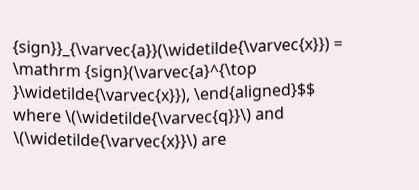{sign}}_{\varvec{a}}(\widetilde{\varvec{x}}) = \mathrm {sign}(\varvec{a}^{\top }\widetilde{\varvec{x}}), \end{aligned}$$
where \(\widetilde{\varvec{q}}\) and \(\widetilde{\varvec{x}}\) are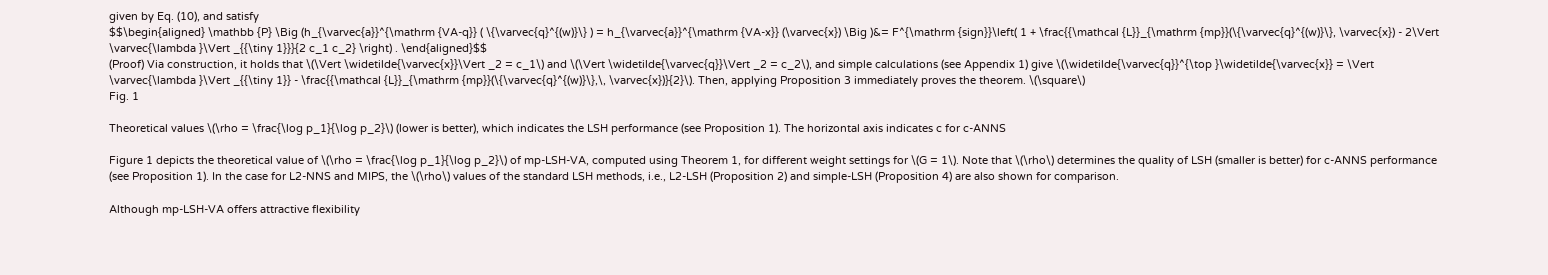given by Eq. (10), and satisfy
$$\begin{aligned} \mathbb {P} \Big (h_{\varvec{a}}^{\mathrm {VA-q}} ( \{\varvec{q}^{(w)}\} ) = h_{\varvec{a}}^{\mathrm {VA-x}} (\varvec{x}) \Big )&= F^{\mathrm {sign}}\left( 1 + \frac{{\mathcal {L}}_{\mathrm {mp}}(\{\varvec{q}^{(w)}\}, \varvec{x}) - 2\Vert \varvec{\lambda }\Vert _{{\tiny 1}}}{2 c_1 c_2} \right) . \end{aligned}$$
(Proof) Via construction, it holds that \(\Vert \widetilde{\varvec{x}}\Vert _2 = c_1\) and \(\Vert \widetilde{\varvec{q}}\Vert _2 = c_2\), and simple calculations (see Appendix 1) give \(\widetilde{\varvec{q}}^{\top }\widetilde{\varvec{x}} = \Vert \varvec{\lambda }\Vert _{{\tiny 1}} - \frac{{\mathcal {L}}_{\mathrm {mp}}(\{\varvec{q}^{(w)}\},\, \varvec{x})}{2}\). Then, applying Proposition 3 immediately proves the theorem. \(\square\)
Fig. 1

Theoretical values \(\rho = \frac{\log p_1}{\log p_2}\) (lower is better), which indicates the LSH performance (see Proposition 1). The horizontal axis indicates c for c-ANNS

Figure 1 depicts the theoretical value of \(\rho = \frac{\log p_1}{\log p_2}\) of mp-LSH-VA, computed using Theorem 1, for different weight settings for \(G = 1\). Note that \(\rho\) determines the quality of LSH (smaller is better) for c-ANNS performance (see Proposition 1). In the case for L2-NNS and MIPS, the \(\rho\) values of the standard LSH methods, i.e., L2-LSH (Proposition 2) and simple-LSH (Proposition 4) are also shown for comparison.

Although mp-LSH-VA offers attractive flexibility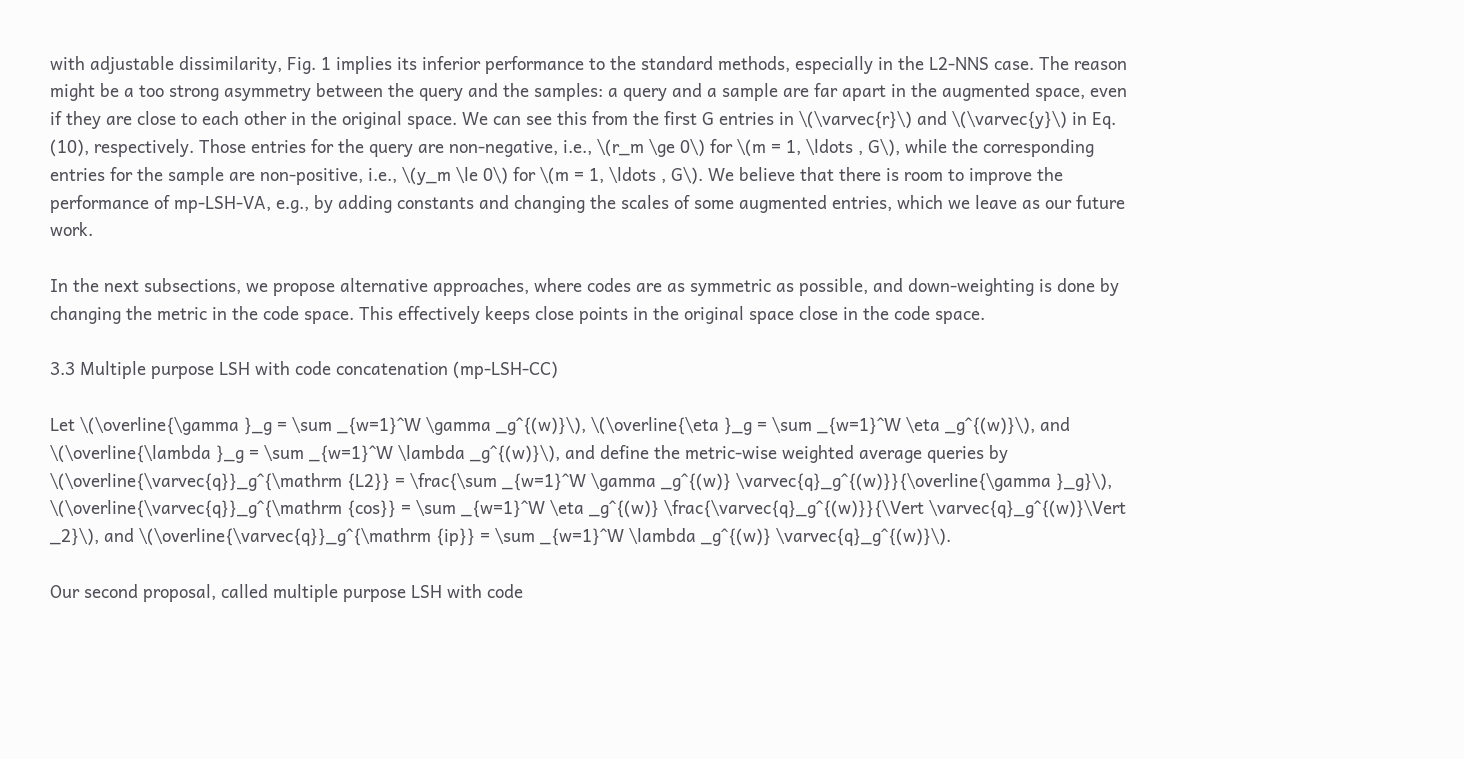with adjustable dissimilarity, Fig. 1 implies its inferior performance to the standard methods, especially in the L2-NNS case. The reason might be a too strong asymmetry between the query and the samples: a query and a sample are far apart in the augmented space, even if they are close to each other in the original space. We can see this from the first G entries in \(\varvec{r}\) and \(\varvec{y}\) in Eq. (10), respectively. Those entries for the query are non-negative, i.e., \(r_m \ge 0\) for \(m = 1, \ldots , G\), while the corresponding entries for the sample are non-positive, i.e., \(y_m \le 0\) for \(m = 1, \ldots , G\). We believe that there is room to improve the performance of mp-LSH-VA, e.g., by adding constants and changing the scales of some augmented entries, which we leave as our future work.

In the next subsections, we propose alternative approaches, where codes are as symmetric as possible, and down-weighting is done by changing the metric in the code space. This effectively keeps close points in the original space close in the code space.

3.3 Multiple purpose LSH with code concatenation (mp-LSH-CC)

Let \(\overline{\gamma }_g = \sum _{w=1}^W \gamma _g^{(w)}\), \(\overline{\eta }_g = \sum _{w=1}^W \eta _g^{(w)}\), and \(\overline{\lambda }_g = \sum _{w=1}^W \lambda _g^{(w)}\), and define the metric-wise weighted average queries by \(\overline{\varvec{q}}_g^{\mathrm {L2}} = \frac{\sum _{w=1}^W \gamma _g^{(w)} \varvec{q}_g^{(w)}}{\overline{\gamma }_g}\), \(\overline{\varvec{q}}_g^{\mathrm {cos}} = \sum _{w=1}^W \eta _g^{(w)} \frac{\varvec{q}_g^{(w)}}{\Vert \varvec{q}_g^{(w)}\Vert _2}\), and \(\overline{\varvec{q}}_g^{\mathrm {ip}} = \sum _{w=1}^W \lambda _g^{(w)} \varvec{q}_g^{(w)}\).

Our second proposal, called multiple purpose LSH with code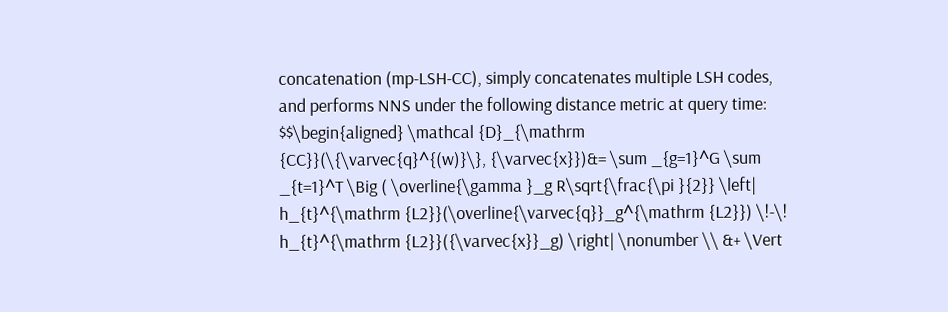concatenation (mp-LSH-CC), simply concatenates multiple LSH codes, and performs NNS under the following distance metric at query time:
$$\begin{aligned} \mathcal {D}_{\mathrm {CC}}(\{\varvec{q}^{(w)}\}, {\varvec{x}})&= \sum _{g=1}^G \sum _{t=1}^T \Big ( \overline{\gamma }_g R\sqrt{\frac{\pi }{2}} \left| h_{t}^{\mathrm {L2}}(\overline{\varvec{q}}_g^{\mathrm {L2}}) \!-\! h_{t}^{\mathrm {L2}}({\varvec{x}}_g) \right| \nonumber \\ &+ \Vert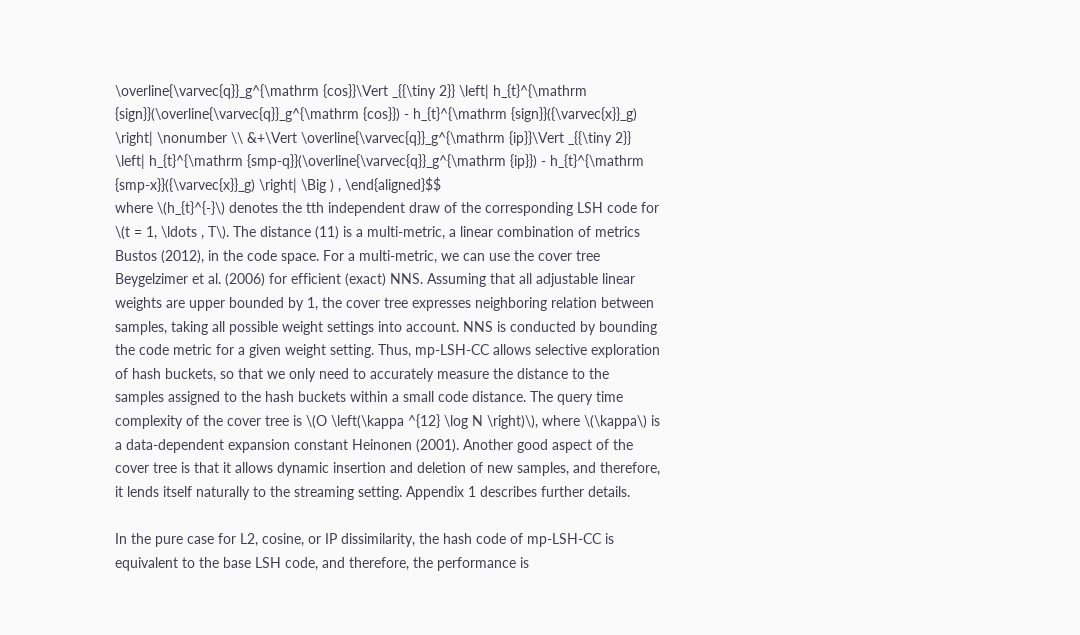\overline{\varvec{q}}_g^{\mathrm {cos}}\Vert _{{\tiny 2}} \left| h_{t}^{\mathrm {sign}}(\overline{\varvec{q}}_g^{\mathrm {cos}}) - h_{t}^{\mathrm {sign}}({\varvec{x}}_g) \right| \nonumber \\ &+\Vert \overline{\varvec{q}}_g^{\mathrm {ip}}\Vert _{{\tiny 2}} \left| h_{t}^{\mathrm {smp-q}}(\overline{\varvec{q}}_g^{\mathrm {ip}}) - h_{t}^{\mathrm {smp-x}}({\varvec{x}}_g) \right| \Big ) , \end{aligned}$$
where \(h_{t}^{-}\) denotes the tth independent draw of the corresponding LSH code for \(t = 1, \ldots , T\). The distance (11) is a multi-metric, a linear combination of metrics Bustos (2012), in the code space. For a multi-metric, we can use the cover tree Beygelzimer et al. (2006) for efficient (exact) NNS. Assuming that all adjustable linear weights are upper bounded by 1, the cover tree expresses neighboring relation between samples, taking all possible weight settings into account. NNS is conducted by bounding the code metric for a given weight setting. Thus, mp-LSH-CC allows selective exploration of hash buckets, so that we only need to accurately measure the distance to the samples assigned to the hash buckets within a small code distance. The query time complexity of the cover tree is \(O \left(\kappa ^{12} \log N \right)\), where \(\kappa\) is a data-dependent expansion constant Heinonen (2001). Another good aspect of the cover tree is that it allows dynamic insertion and deletion of new samples, and therefore, it lends itself naturally to the streaming setting. Appendix 1 describes further details.

In the pure case for L2, cosine, or IP dissimilarity, the hash code of mp-LSH-CC is equivalent to the base LSH code, and therefore, the performance is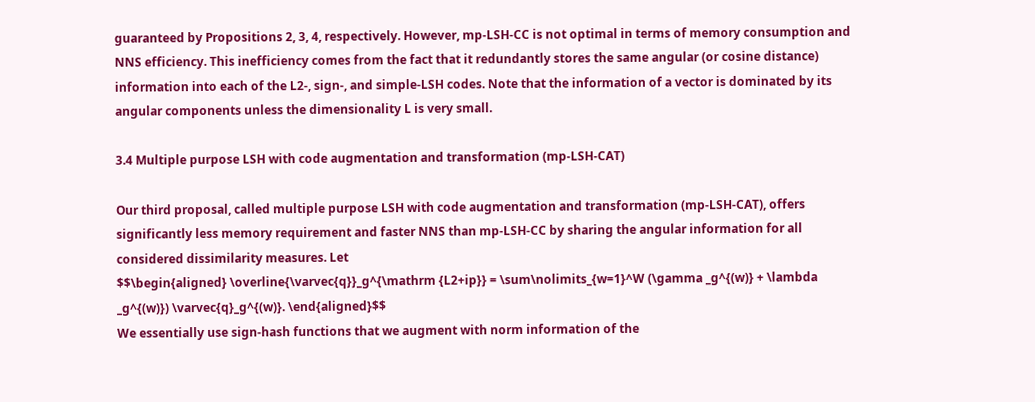guaranteed by Propositions 2, 3, 4, respectively. However, mp-LSH-CC is not optimal in terms of memory consumption and NNS efficiency. This inefficiency comes from the fact that it redundantly stores the same angular (or cosine distance) information into each of the L2-, sign-, and simple-LSH codes. Note that the information of a vector is dominated by its angular components unless the dimensionality L is very small.

3.4 Multiple purpose LSH with code augmentation and transformation (mp-LSH-CAT)

Our third proposal, called multiple purpose LSH with code augmentation and transformation (mp-LSH-CAT), offers significantly less memory requirement and faster NNS than mp-LSH-CC by sharing the angular information for all considered dissimilarity measures. Let
$$\begin{aligned} \overline{\varvec{q}}_g^{\mathrm {L2+ip}} = \sum\nolimits_{w=1}^W (\gamma _g^{(w)} + \lambda _g^{(w)}) \varvec{q}_g^{(w)}. \end{aligned}$$
We essentially use sign-hash functions that we augment with norm information of the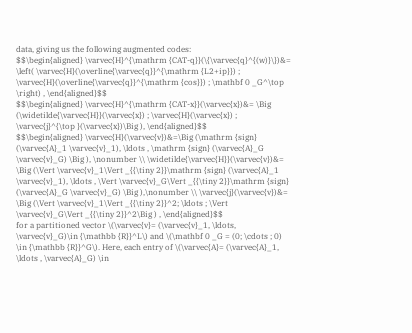data, giving us the following augmented codes:
$$\begin{aligned} \varvec{H}^{\mathrm {CAT-q}}(\{\varvec{q}^{(w)}\})&= \left( \varvec{H}(\overline{\varvec{q}}^{\mathrm {L2+ip}}) ; \varvec{H}(\overline{\varvec{q}}^{\mathrm {cos}}) ; \mathbf 0 _G^\top \right) , \end{aligned}$$
$$\begin{aligned} \varvec{H}^{\mathrm {CAT-x}}(\varvec{x})&= \Big (\widetilde{\varvec{H}}(\varvec{x}) ; \varvec{H}(\varvec{x}) ; \varvec{j}^{\top }(\varvec{x})\Big ), \end{aligned}$$
$$\begin{aligned} \varvec{H}(\varvec{v})&=\Big (\mathrm {sign} (\varvec{A}_1 \varvec{v}_1), \ldots , \mathrm {sign} (\varvec{A}_G \varvec{v}_G) \Big ), \nonumber \\ \widetilde{\varvec{H}}(\varvec{v})&= \Big (\Vert \varvec{v}_1\Vert _{{\tiny 2}}\mathrm {sign} (\varvec{A}_1 \varvec{v}_1), \ldots , \Vert \varvec{v}_G\Vert _{{\tiny 2}}\mathrm {sign} (\varvec{A}_G \varvec{v}_G) \Big ),\nonumber \\ \varvec{j}(\varvec{v})&= \Big (\Vert \varvec{v}_1\Vert _{{\tiny 2}}^2; \ldots ; \Vert \varvec{v}_G\Vert _{{\tiny 2}}^2\Big ) , \end{aligned}$$
for a partitioned vector \(\varvec{v}= (\varvec{v}_1, \ldots, \varvec{v}_G)\in {\mathbb {R}}^L\) and \(\mathbf 0 _G = (0; \cdots ; 0) \in {\mathbb {R}}^G\). Here, each entry of \(\varvec{A}= (\varvec{A}_1, \ldots , \varvec{A}_G) \in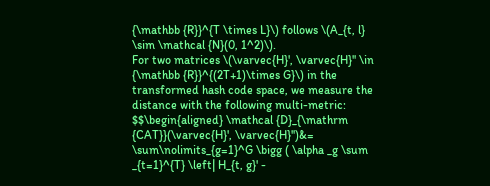{\mathbb {R}}^{T \times L}\) follows \(A_{t, l} \sim \mathcal {N}(0, 1^2)\).
For two matrices \(\varvec{H}', \varvec{H}'' \in {\mathbb {R}}^{(2T+1)\times G}\) in the transformed hash code space, we measure the distance with the following multi-metric:
$$\begin{aligned} \mathcal {D}_{\mathrm {CAT}}(\varvec{H}', \varvec{H}'')&= \sum\nolimits_{g=1}^G \bigg ( \alpha _g \sum _{t=1}^{T} \left| H_{t, g}' -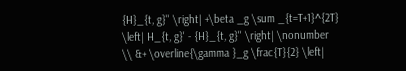{H}_{t, g}'' \right| +\beta _g \sum _{t=T+1}^{2T} \left| H_{t, g}' - {H}_{t, g}'' \right| \nonumber \\ &+ \overline{\gamma }_g \frac{T}{2} \left|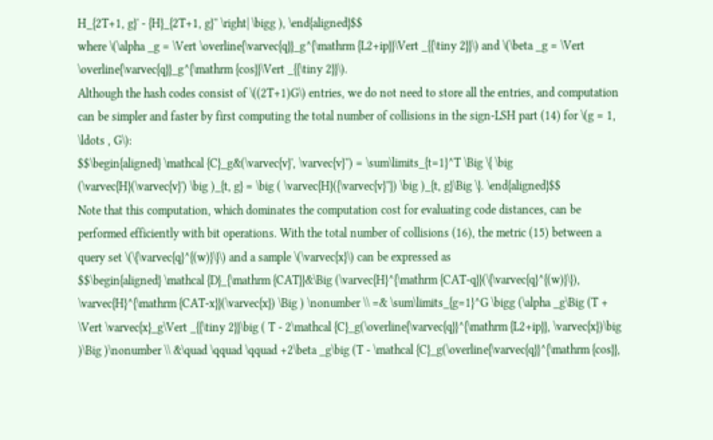H_{2T+1, g}' - {H}_{2T+1, g}'' \right| \bigg ), \end{aligned}$$
where \(\alpha _g = \Vert \overline{\varvec{q}}_g^{\mathrm {L2+ip}}\Vert _{{\tiny 2}}\) and \(\beta _g = \Vert \overline{\varvec{q}}_g^{\mathrm {cos}}\Vert _{{\tiny 2}}\).
Although the hash codes consist of \((2T+1)G\) entries, we do not need to store all the entries, and computation can be simpler and faster by first computing the total number of collisions in the sign-LSH part (14) for \(g = 1, \ldots , G\):
$$\begin{aligned} \mathcal {C}_g&(\varvec{v}', \varvec{v}'') = \sum\limits_{t=1}^T \Big \{ \big (\varvec{H}(\varvec{v}') \big )_{t, g} = \big ( \varvec{H}({\varvec{v}''}) \big )_{t, g}\Big \}. \end{aligned}$$
Note that this computation, which dominates the computation cost for evaluating code distances, can be performed efficiently with bit operations. With the total number of collisions (16), the metric (15) between a query set \(\{\varvec{q}^{(w)}\}\) and a sample \(\varvec{x}\) can be expressed as
$$\begin{aligned} \mathcal {D}_{\mathrm {CAT}}&\Big (\varvec{H}^{\mathrm {CAT-q}}(\{\varvec{q}^{(w)}\}), \varvec{H}^{\mathrm {CAT-x}}(\varvec{x}) \Big ) \nonumber \\ =& \sum\limits_{g=1}^G \bigg (\alpha _g\Big (T + \Vert \varvec{x}_g\Vert _{{\tiny 2}}\big ( T - 2\mathcal {C}_g(\overline{\varvec{q}}^{\mathrm {L2+ip}}, \varvec{x})\big )\Big )\nonumber \\ &\quad \qquad \qquad +2\beta _g\big (T - \mathcal {C}_g(\overline{\varvec{q}}^{\mathrm {cos}},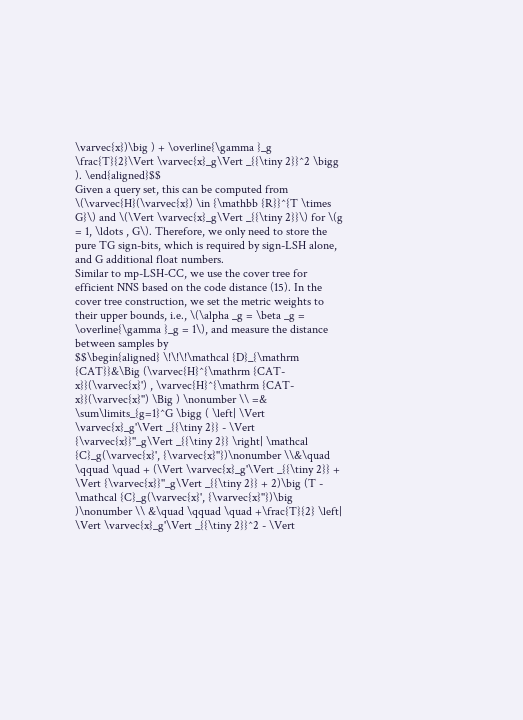\varvec{x})\big ) + \overline{\gamma }_g \frac{T}{2}\Vert \varvec{x}_g\Vert _{{\tiny 2}}^2 \bigg ). \end{aligned}$$
Given a query set, this can be computed from \(\varvec{H}(\varvec{x}) \in {\mathbb {R}}^{T \times G}\) and \(\Vert \varvec{x}_g\Vert _{{\tiny 2}}\) for \(g = 1, \ldots , G\). Therefore, we only need to store the pure TG sign-bits, which is required by sign-LSH alone, and G additional float numbers.
Similar to mp-LSH-CC, we use the cover tree for efficient NNS based on the code distance (15). In the cover tree construction, we set the metric weights to their upper bounds, i.e., \(\alpha _g = \beta _g = \overline{\gamma }_g = 1\), and measure the distance between samples by
$$\begin{aligned} \!\!\!\mathcal {D}_{\mathrm {CAT}}&\Big (\varvec{H}^{\mathrm {CAT-x}}(\varvec{x}') , \varvec{H}^{\mathrm {CAT-x}}(\varvec{x}'') \Big ) \nonumber \\ =& \sum\limits_{g=1}^G \bigg ( \left| \Vert \varvec{x}_g'\Vert _{{\tiny 2}} - \Vert {\varvec{x}}''_g\Vert _{{\tiny 2}} \right| \mathcal {C}_g(\varvec{x}', {\varvec{x}''})\nonumber \\&\quad \qquad \quad + (\Vert \varvec{x}_g'\Vert _{{\tiny 2}} + \Vert {\varvec{x}}''_g\Vert _{{\tiny 2}} + 2)\big (T - \mathcal {C}_g(\varvec{x}', {\varvec{x}''})\big )\nonumber \\ &\quad \qquad \quad +\frac{T}{2} \left| \Vert \varvec{x}_g'\Vert _{{\tiny 2}}^2 - \Vert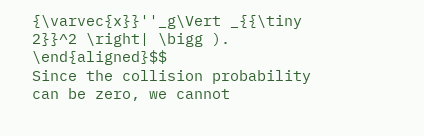{\varvec{x}}''_g\Vert _{{\tiny 2}}^2 \right| \bigg ). \end{aligned}$$
Since the collision probability can be zero, we cannot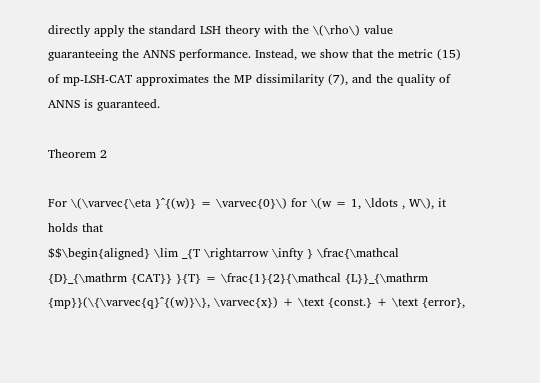directly apply the standard LSH theory with the \(\rho\) value guaranteeing the ANNS performance. Instead, we show that the metric (15) of mp-LSH-CAT approximates the MP dissimilarity (7), and the quality of ANNS is guaranteed.

Theorem 2

For \(\varvec{\eta }^{(w)} = \varvec{0}\) for \(w = 1, \ldots , W\), it holds that
$$\begin{aligned} \lim _{T \rightarrow \infty } \frac{\mathcal {D}_{\mathrm {CAT}} }{T} = \frac{1}{2}{\mathcal {L}}_{\mathrm {mp}}(\{\varvec{q}^{(w)}\}, \varvec{x}) + \text {const.} + \text {error},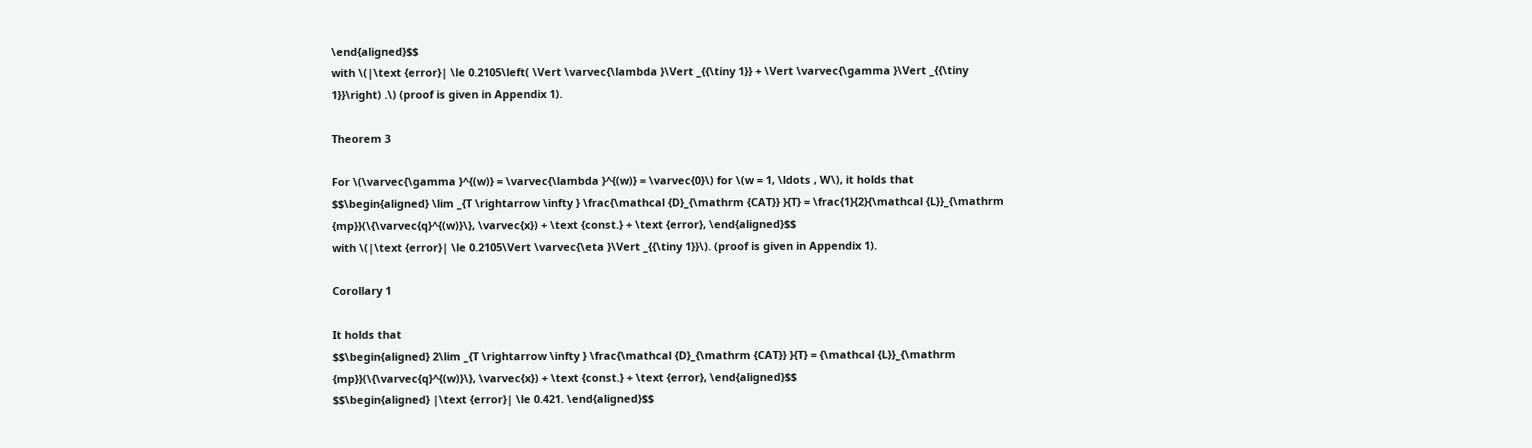\end{aligned}$$
with \(|\text {error}| \le 0.2105\left( \Vert \varvec{\lambda }\Vert _{{\tiny 1}} + \Vert \varvec{\gamma }\Vert _{{\tiny 1}}\right) .\) (proof is given in Appendix 1).

Theorem 3

For \(\varvec{\gamma }^{(w)} = \varvec{\lambda }^{(w)} = \varvec{0}\) for \(w = 1, \ldots , W\), it holds that
$$\begin{aligned} \lim _{T \rightarrow \infty } \frac{\mathcal {D}_{\mathrm {CAT}} }{T} = \frac{1}{2}{\mathcal {L}}_{\mathrm {mp}}(\{\varvec{q}^{(w)}\}, \varvec{x}) + \text {const.} + \text {error}, \end{aligned}$$
with \(|\text {error}| \le 0.2105\Vert \varvec{\eta }\Vert _{{\tiny 1}}\). (proof is given in Appendix 1).

Corollary 1

It holds that
$$\begin{aligned} 2\lim _{T \rightarrow \infty } \frac{\mathcal {D}_{\mathrm {CAT}} }{T} = {\mathcal {L}}_{\mathrm {mp}}(\{\varvec{q}^{(w)}\}, \varvec{x}) + \text {const.} + \text {error}, \end{aligned}$$
$$\begin{aligned} |\text {error}| \le 0.421. \end{aligned}$$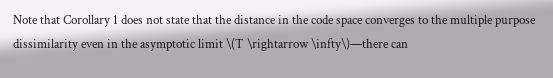Note that Corollary 1 does not state that the distance in the code space converges to the multiple purpose dissimilarity even in the asymptotic limit \(T \rightarrow \infty\)—there can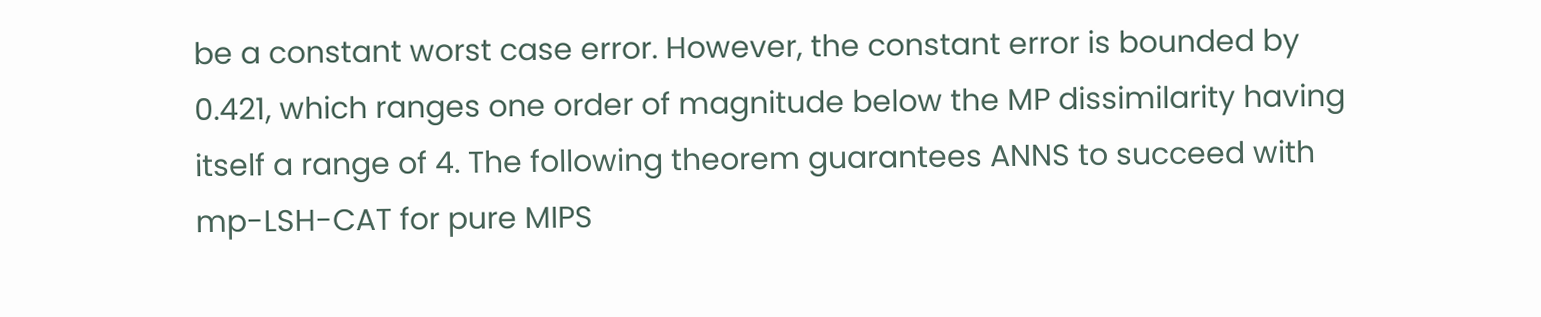be a constant worst case error. However, the constant error is bounded by 0.421, which ranges one order of magnitude below the MP dissimilarity having itself a range of 4. The following theorem guarantees ANNS to succeed with mp-LSH-CAT for pure MIPS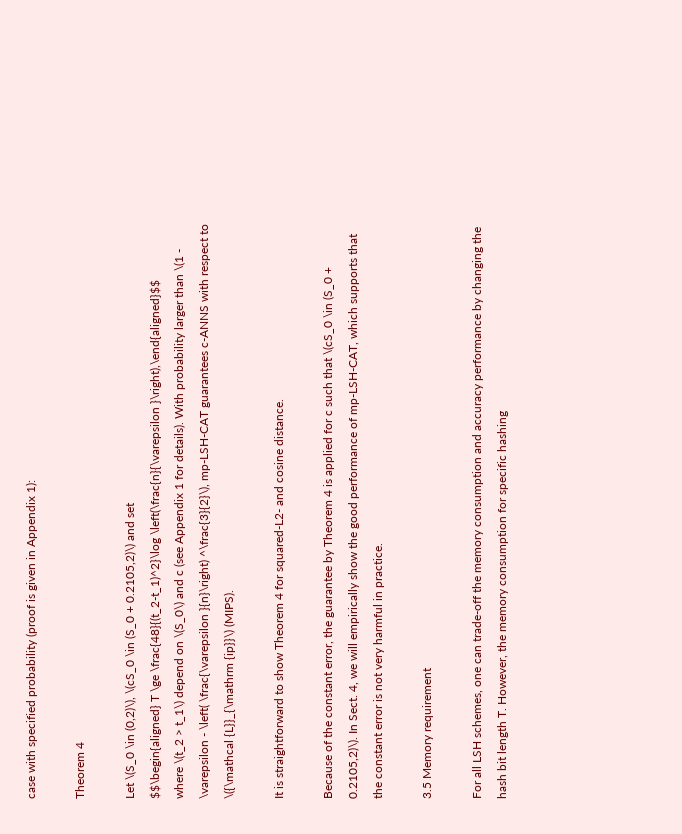case with specified probability (proof is given in Appendix 1):

Theorem 4

Let \(S_0 \in (0,2)\), \(cS_0 \in (S_0 + 0.2105,2)\) and set
$$\begin{aligned} T \ge \frac{48}{(t_2-t_1)^2}\log \left(\frac{n}{\varepsilon }\right),\end{aligned}$$
where \(t_2 > t_1\) depend on \(S_0\) and c (see Appendix 1 for details). With probability larger than \(1 - \varepsilon - \left( \frac{\varepsilon }{n}\right) ^\frac{3}{2}\), mp-LSH-CAT guarantees c-ANNS with respect to \({\mathcal {L}}_{\mathrm {ip}}\) (MIPS).

It is straightforward to show Theorem 4 for squared-L2- and cosine distance.

Because of the constant error, the guarantee by Theorem 4 is applied for c such that \(cS_0 \in (S_0 + 0.2105,2)\). In Sect. 4, we will empirically show the good performance of mp-LSH-CAT, which supports that the constant error is not very harmful in practice.

3.5 Memory requirement

For all LSH schemes, one can trade-off the memory consumption and accuracy performance by changing the hash bit length T. However, the memory consumption for specific hashing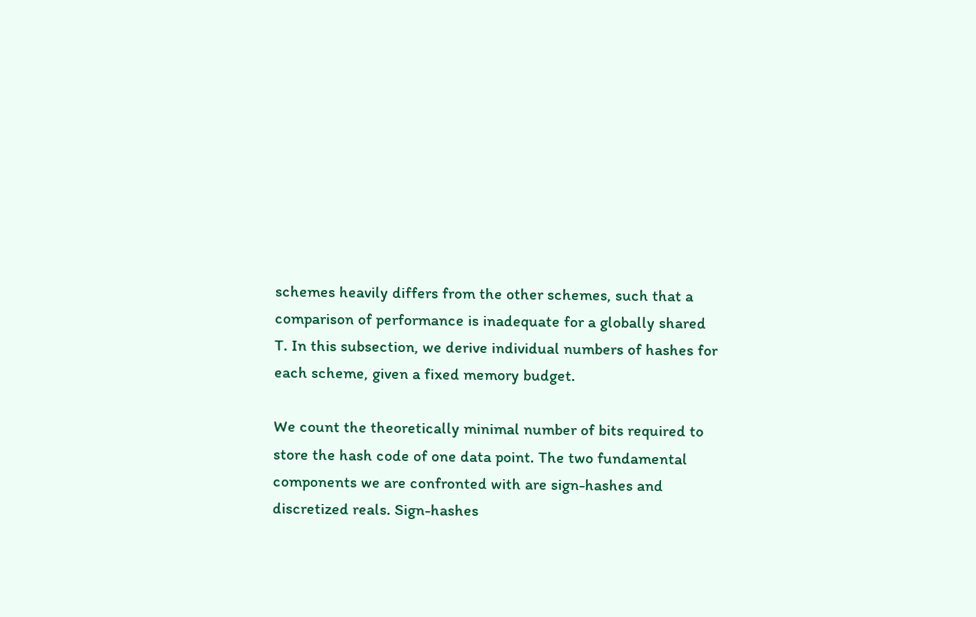schemes heavily differs from the other schemes, such that a comparison of performance is inadequate for a globally shared T. In this subsection, we derive individual numbers of hashes for each scheme, given a fixed memory budget.

We count the theoretically minimal number of bits required to store the hash code of one data point. The two fundamental components we are confronted with are sign-hashes and discretized reals. Sign-hashes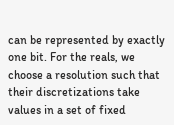can be represented by exactly one bit. For the reals, we choose a resolution such that their discretizations take values in a set of fixed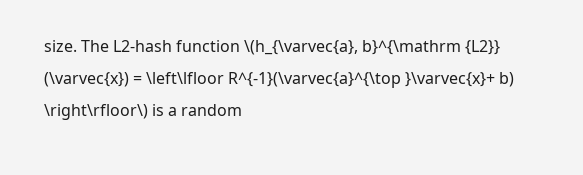size. The L2-hash function \(h_{\varvec{a}, b}^{\mathrm {L2}} (\varvec{x}) = \left\lfloor R^{-1}(\varvec{a}^{\top }\varvec{x}+ b) \right\rfloor\) is a random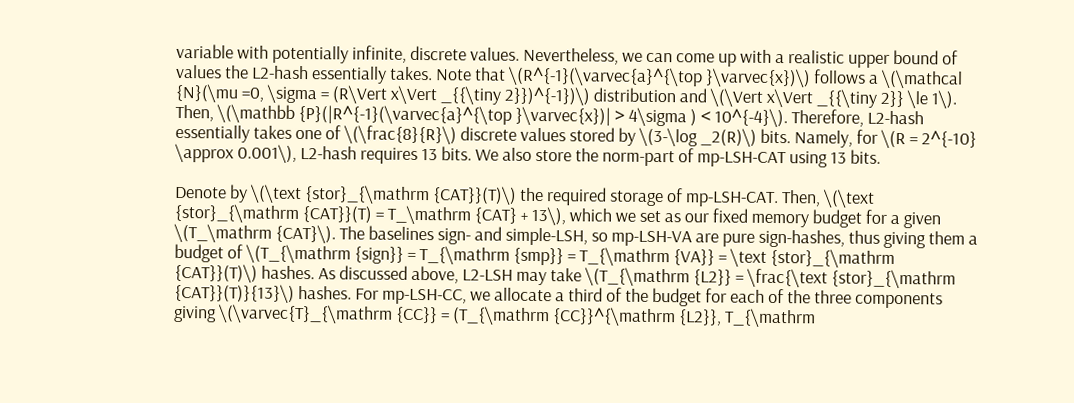variable with potentially infinite, discrete values. Nevertheless, we can come up with a realistic upper bound of values the L2-hash essentially takes. Note that \(R^{-1}(\varvec{a}^{\top }\varvec{x})\) follows a \(\mathcal {N}(\mu =0, \sigma = (R\Vert x\Vert _{{\tiny 2}})^{-1})\) distribution and \(\Vert x\Vert _{{\tiny 2}} \le 1\). Then, \(\mathbb {P}(|R^{-1}(\varvec{a}^{\top }\varvec{x})| > 4\sigma ) < 10^{-4}\). Therefore, L2-hash essentially takes one of \(\frac{8}{R}\) discrete values stored by \(3-\log _2(R)\) bits. Namely, for \(R = 2^{-10} \approx 0.001\), L2-hash requires 13 bits. We also store the norm-part of mp-LSH-CAT using 13 bits.

Denote by \(\text {stor}_{\mathrm {CAT}}(T)\) the required storage of mp-LSH-CAT. Then, \(\text {stor}_{\mathrm {CAT}}(T) = T_\mathrm {CAT} + 13\), which we set as our fixed memory budget for a given \(T_\mathrm {CAT}\). The baselines sign- and simple-LSH, so mp-LSH-VA are pure sign-hashes, thus giving them a budget of \(T_{\mathrm {sign}} = T_{\mathrm {smp}} = T_{\mathrm {VA}} = \text {stor}_{\mathrm {CAT}}(T)\) hashes. As discussed above, L2-LSH may take \(T_{\mathrm {L2}} = \frac{\text {stor}_{\mathrm {CAT}}(T)}{13}\) hashes. For mp-LSH-CC, we allocate a third of the budget for each of the three components giving \(\varvec{T}_{\mathrm {CC}} = (T_{\mathrm {CC}}^{\mathrm {L2}}, T_{\mathrm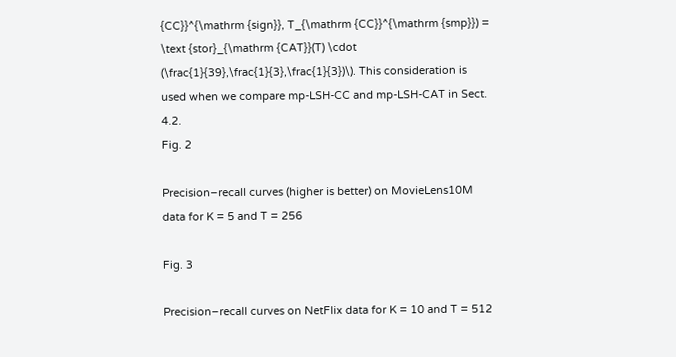{CC}}^{\mathrm {sign}}, T_{\mathrm {CC}}^{\mathrm {smp}}) = \text {stor}_{\mathrm {CAT}}(T) \cdot (\frac{1}{39},\frac{1}{3},\frac{1}{3})\). This consideration is used when we compare mp-LSH-CC and mp-LSH-CAT in Sect. 4.2.
Fig. 2

Precision–recall curves (higher is better) on MovieLens10M data for K = 5 and T = 256

Fig. 3

Precision–recall curves on NetFlix data for K = 10 and T = 512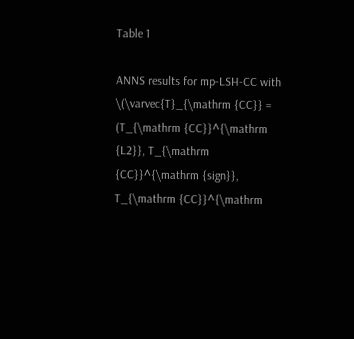Table 1

ANNS results for mp-LSH-CC with \(\varvec{T}_{\mathrm {CC}} = (T_{\mathrm {CC}}^{\mathrm {L2}}, T_{\mathrm {CC}}^{\mathrm {sign}}, T_{\mathrm {CC}}^{\mathrm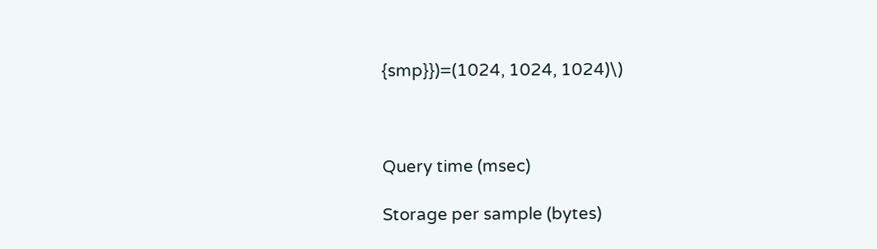{smp}})=(1024, 1024, 1024)\)



Query time (msec)

Storage per sample (bytes)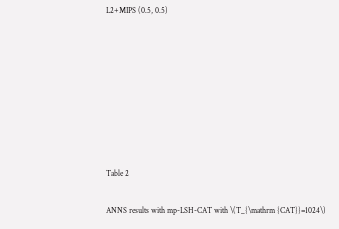L2+MIPS (0.5, 0.5)








Table 2

ANNS results with mp-LSH-CAT with \(T_{\mathrm {CAT}}=1024\)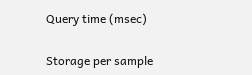Query time (msec)

Storage per sample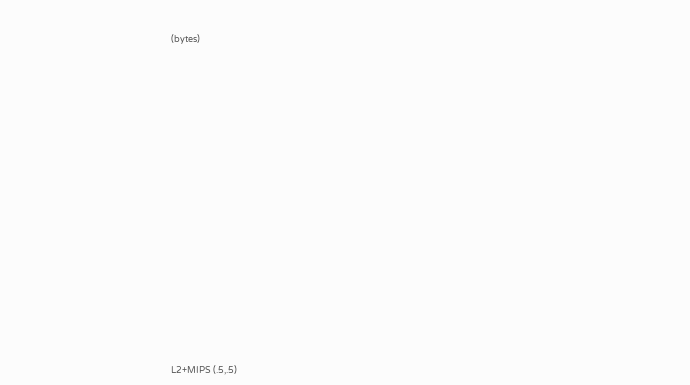(bytes)























L2+MIPS (.5,.5)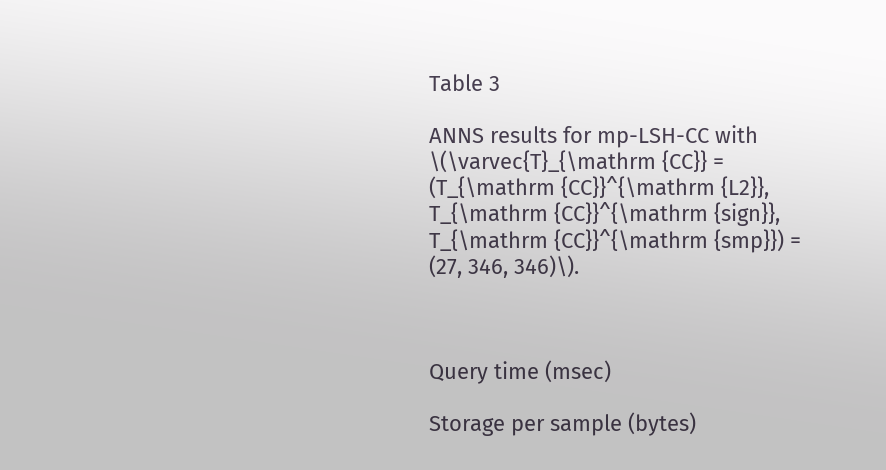Table 3

ANNS results for mp-LSH-CC with \(\varvec{T}_{\mathrm {CC}} = (T_{\mathrm {CC}}^{\mathrm {L2}}, T_{\mathrm {CC}}^{\mathrm {sign}}, T_{\mathrm {CC}}^{\mathrm {smp}}) = (27, 346, 346)\).



Query time (msec)

Storage per sample (bytes)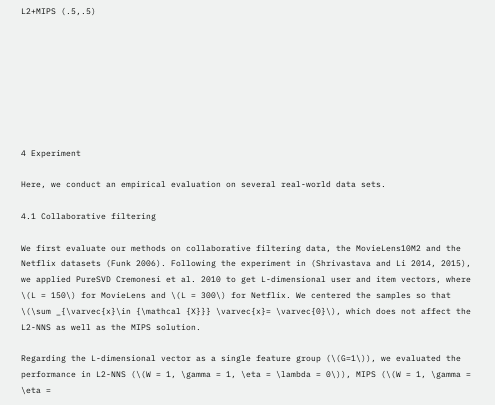L2+MIPS (.5,.5)








4 Experiment

Here, we conduct an empirical evaluation on several real-world data sets.

4.1 Collaborative filtering

We first evaluate our methods on collaborative filtering data, the MovieLens10M2 and the Netflix datasets (Funk 2006). Following the experiment in (Shrivastava and Li 2014, 2015), we applied PureSVD Cremonesi et al. 2010 to get L-dimensional user and item vectors, where \(L = 150\) for MovieLens and \(L = 300\) for Netflix. We centered the samples so that \(\sum _{\varvec{x}\in {\mathcal {X}}} \varvec{x}= \varvec{0}\), which does not affect the L2-NNS as well as the MIPS solution.

Regarding the L-dimensional vector as a single feature group (\(G=1\)), we evaluated the performance in L2-NNS (\(W = 1, \gamma = 1, \eta = \lambda = 0\)), MIPS (\(W = 1, \gamma = \eta =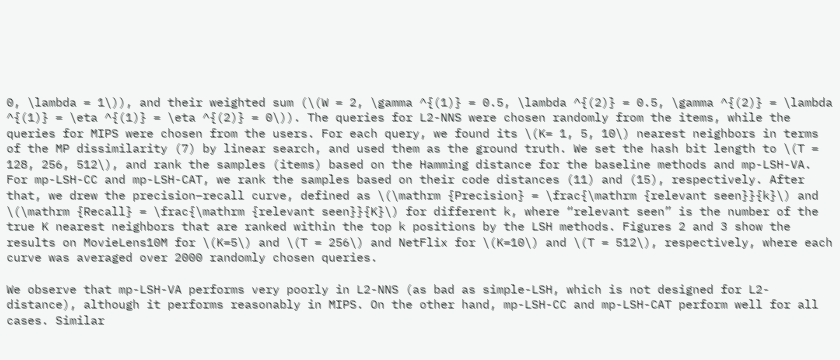0, \lambda = 1\)), and their weighted sum (\(W = 2, \gamma ^{(1)} = 0.5, \lambda ^{(2)} = 0.5, \gamma ^{(2)} = \lambda ^{(1)} = \eta ^{(1)} = \eta ^{(2)} = 0\)). The queries for L2-NNS were chosen randomly from the items, while the queries for MIPS were chosen from the users. For each query, we found its \(K= 1, 5, 10\) nearest neighbors in terms of the MP dissimilarity (7) by linear search, and used them as the ground truth. We set the hash bit length to \(T = 128, 256, 512\), and rank the samples (items) based on the Hamming distance for the baseline methods and mp-LSH-VA. For mp-LSH-CC and mp-LSH-CAT, we rank the samples based on their code distances (11) and (15), respectively. After that, we drew the precision–recall curve, defined as \(\mathrm {Precision} = \frac{\mathrm {relevant seen}}{k}\) and \(\mathrm {Recall} = \frac{\mathrm {relevant seen}}{K}\) for different k, where “relevant seen” is the number of the true K nearest neighbors that are ranked within the top k positions by the LSH methods. Figures 2 and 3 show the results on MovieLens10M for \(K=5\) and \(T = 256\) and NetFlix for \(K=10\) and \(T = 512\), respectively, where each curve was averaged over 2000 randomly chosen queries.

We observe that mp-LSH-VA performs very poorly in L2-NNS (as bad as simple-LSH, which is not designed for L2-distance), although it performs reasonably in MIPS. On the other hand, mp-LSH-CC and mp-LSH-CAT perform well for all cases. Similar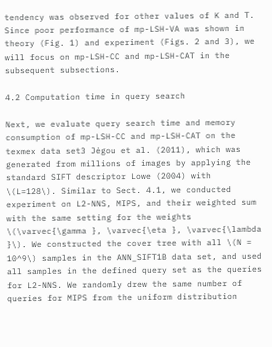tendency was observed for other values of K and T. Since poor performance of mp-LSH-VA was shown in theory (Fig. 1) and experiment (Figs. 2 and 3), we will focus on mp-LSH-CC and mp-LSH-CAT in the subsequent subsections.

4.2 Computation time in query search

Next, we evaluate query search time and memory consumption of mp-LSH-CC and mp-LSH-CAT on the texmex data set3 Jégou et al. (2011), which was generated from millions of images by applying the standard SIFT descriptor Lowe (2004) with \(L=128\). Similar to Sect. 4.1, we conducted experiment on L2-NNS, MIPS, and their weighted sum with the same setting for the weights \(\varvec{\gamma }, \varvec{\eta }, \varvec{\lambda }\). We constructed the cover tree with all \(N = 10^9\) samples in the ANN_SIFT1B data set, and used all samples in the defined query set as the queries for L2-NNS. We randomly drew the same number of queries for MIPS from the uniform distribution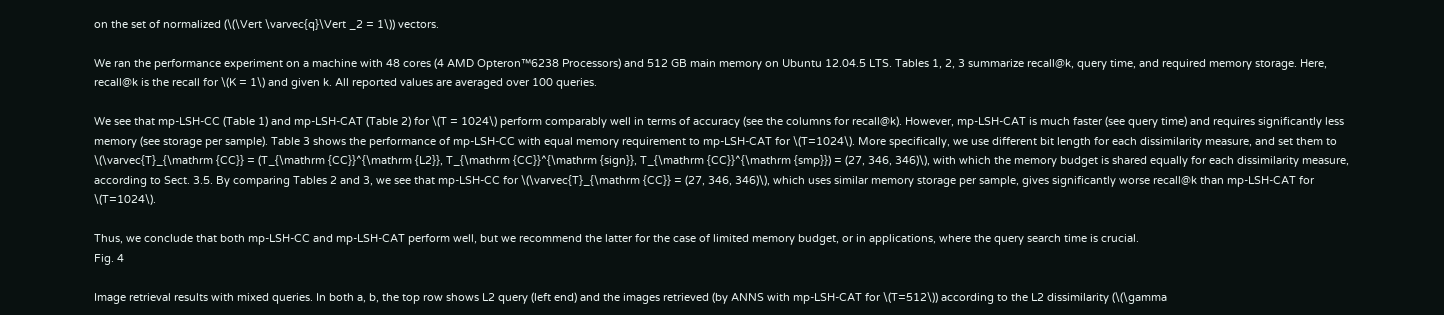on the set of normalized (\(\Vert \varvec{q}\Vert _2 = 1\)) vectors.

We ran the performance experiment on a machine with 48 cores (4 AMD Opteron™6238 Processors) and 512 GB main memory on Ubuntu 12.04.5 LTS. Tables 1, 2, 3 summarize recall@k, query time, and required memory storage. Here, recall@k is the recall for \(K = 1\) and given k. All reported values are averaged over 100 queries.

We see that mp-LSH-CC (Table 1) and mp-LSH-CAT (Table 2) for \(T = 1024\) perform comparably well in terms of accuracy (see the columns for recall@k). However, mp-LSH-CAT is much faster (see query time) and requires significantly less memory (see storage per sample). Table 3 shows the performance of mp-LSH-CC with equal memory requirement to mp-LSH-CAT for \(T=1024\). More specifically, we use different bit length for each dissimilarity measure, and set them to \(\varvec{T}_{\mathrm {CC}} = (T_{\mathrm {CC}}^{\mathrm {L2}}, T_{\mathrm {CC}}^{\mathrm {sign}}, T_{\mathrm {CC}}^{\mathrm {smp}}) = (27, 346, 346)\), with which the memory budget is shared equally for each dissimilarity measure, according to Sect. 3.5. By comparing Tables 2 and 3, we see that mp-LSH-CC for \(\varvec{T}_{\mathrm {CC}} = (27, 346, 346)\), which uses similar memory storage per sample, gives significantly worse recall@k than mp-LSH-CAT for \(T=1024\).

Thus, we conclude that both mp-LSH-CC and mp-LSH-CAT perform well, but we recommend the latter for the case of limited memory budget, or in applications, where the query search time is crucial.
Fig. 4

Image retrieval results with mixed queries. In both a, b, the top row shows L2 query (left end) and the images retrieved (by ANNS with mp-LSH-CAT for \(T=512\)) according to the L2 dissimilarity (\(\gamma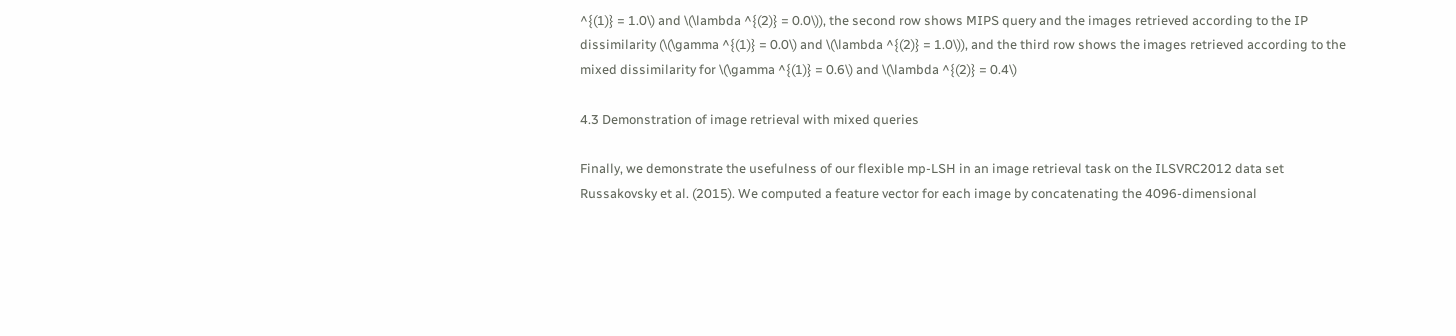^{(1)} = 1.0\) and \(\lambda ^{(2)} = 0.0\)), the second row shows MIPS query and the images retrieved according to the IP dissimilarity (\(\gamma ^{(1)} = 0.0\) and \(\lambda ^{(2)} = 1.0\)), and the third row shows the images retrieved according to the mixed dissimilarity for \(\gamma ^{(1)} = 0.6\) and \(\lambda ^{(2)} = 0.4\)

4.3 Demonstration of image retrieval with mixed queries

Finally, we demonstrate the usefulness of our flexible mp-LSH in an image retrieval task on the ILSVRC2012 data set Russakovsky et al. (2015). We computed a feature vector for each image by concatenating the 4096-dimensional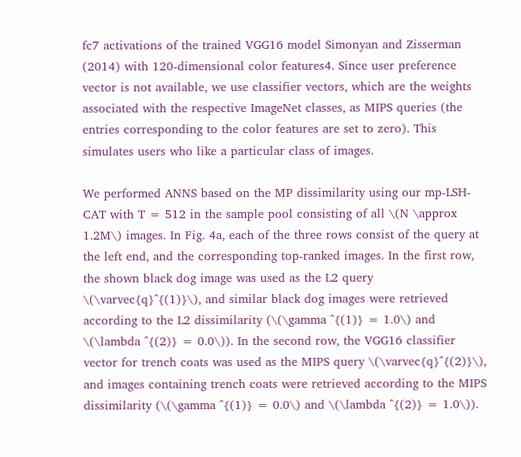fc7 activations of the trained VGG16 model Simonyan and Zisserman (2014) with 120-dimensional color features4. Since user preference vector is not available, we use classifier vectors, which are the weights associated with the respective ImageNet classes, as MIPS queries (the entries corresponding to the color features are set to zero). This simulates users who like a particular class of images.

We performed ANNS based on the MP dissimilarity using our mp-LSH-CAT with T = 512 in the sample pool consisting of all \(N \approx 1.2M\) images. In Fig. 4a, each of the three rows consist of the query at the left end, and the corresponding top-ranked images. In the first row, the shown black dog image was used as the L2 query \(\varvec{q}^{(1)}\), and similar black dog images were retrieved according to the L2 dissimilarity (\(\gamma ^{(1)} = 1.0\) and \(\lambda ^{(2)} = 0.0\)). In the second row, the VGG16 classifier vector for trench coats was used as the MIPS query \(\varvec{q}^{(2)}\), and images containing trench coats were retrieved according to the MIPS dissimilarity (\(\gamma ^{(1)} = 0.0\) and \(\lambda ^{(2)} = 1.0\)).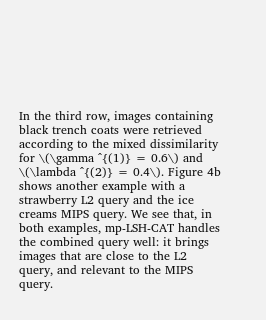In the third row, images containing black trench coats were retrieved according to the mixed dissimilarity for \(\gamma ^{(1)} = 0.6\) and \(\lambda ^{(2)} = 0.4\). Figure 4b shows another example with a strawberry L2 query and the ice creams MIPS query. We see that, in both examples, mp-LSH-CAT handles the combined query well: it brings images that are close to the L2 query, and relevant to the MIPS query.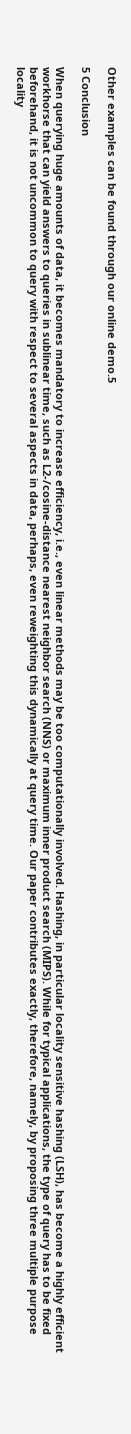Other examples can be found through our online demo.5

5 Conclusion

When querying huge amounts of data, it becomes mandatory to increase efficiency, i.e., even linear methods may be too computationally involved. Hashing, in particular locality sensitive hashing (LSH), has become a highly efficient workhorse that can yield answers to queries in sublinear time, such as L2-/cosine-distance nearest neighbor search (NNS) or maximum inner product search (MIPS). While for typical applications, the type of query has to be fixed beforehand, it is not uncommon to query with respect to several aspects in data, perhaps, even reweighting this dynamically at query time. Our paper contributes exactly, therefore, namely, by proposing three multiple purpose locality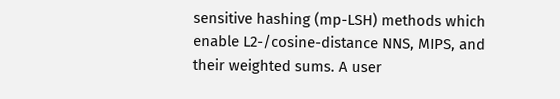sensitive hashing (mp-LSH) methods which enable L2-/cosine-distance NNS, MIPS, and their weighted sums. A user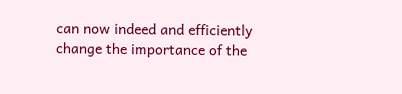can now indeed and efficiently change the importance of the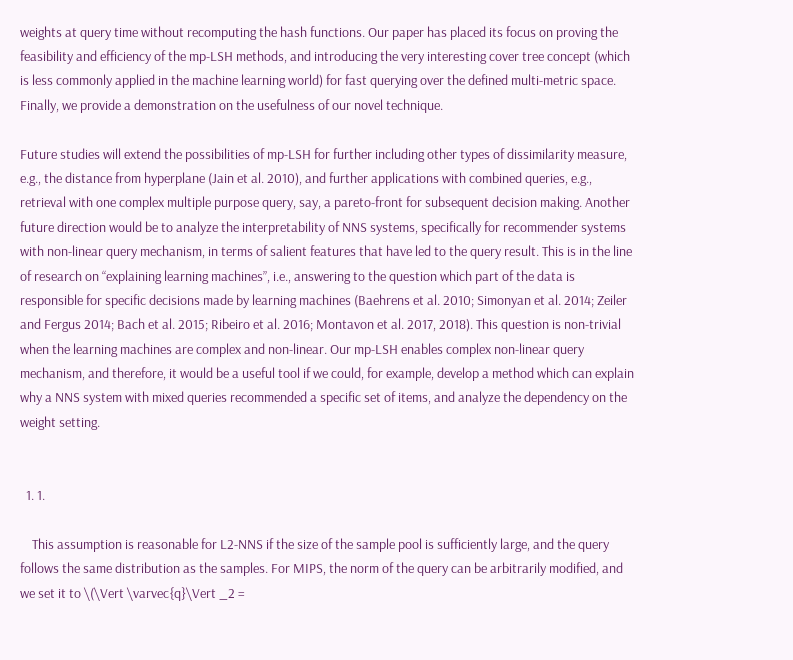weights at query time without recomputing the hash functions. Our paper has placed its focus on proving the feasibility and efficiency of the mp-LSH methods, and introducing the very interesting cover tree concept (which is less commonly applied in the machine learning world) for fast querying over the defined multi-metric space. Finally, we provide a demonstration on the usefulness of our novel technique.

Future studies will extend the possibilities of mp-LSH for further including other types of dissimilarity measure, e.g., the distance from hyperplane (Jain et al. 2010), and further applications with combined queries, e.g., retrieval with one complex multiple purpose query, say, a pareto-front for subsequent decision making. Another future direction would be to analyze the interpretability of NNS systems, specifically for recommender systems with non-linear query mechanism, in terms of salient features that have led to the query result. This is in the line of research on “explaining learning machines”, i.e., answering to the question which part of the data is responsible for specific decisions made by learning machines (Baehrens et al. 2010; Simonyan et al. 2014; Zeiler and Fergus 2014; Bach et al. 2015; Ribeiro et al. 2016; Montavon et al. 2017, 2018). This question is non-trivial when the learning machines are complex and non-linear. Our mp-LSH enables complex non-linear query mechanism, and therefore, it would be a useful tool if we could, for example, develop a method which can explain why a NNS system with mixed queries recommended a specific set of items, and analyze the dependency on the weight setting.


  1. 1.

    This assumption is reasonable for L2-NNS if the size of the sample pool is sufficiently large, and the query follows the same distribution as the samples. For MIPS, the norm of the query can be arbitrarily modified, and we set it to \(\Vert \varvec{q}\Vert _2 =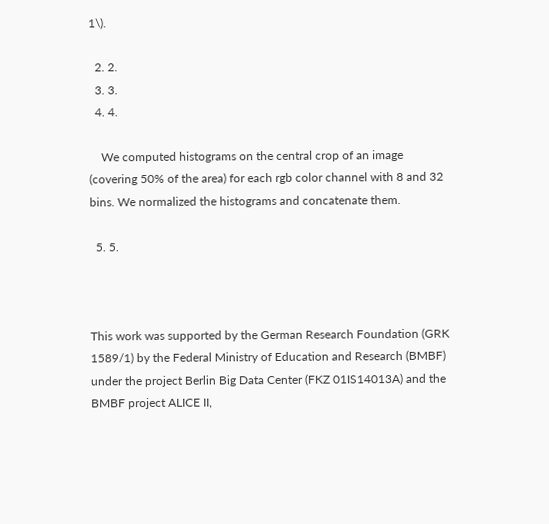1\).

  2. 2.
  3. 3.
  4. 4.

    We computed histograms on the central crop of an image (covering 50% of the area) for each rgb color channel with 8 and 32 bins. We normalized the histograms and concatenate them.

  5. 5.



This work was supported by the German Research Foundation (GRK 1589/1) by the Federal Ministry of Education and Research (BMBF) under the project Berlin Big Data Center (FKZ 01IS14013A) and the BMBF project ALICE II,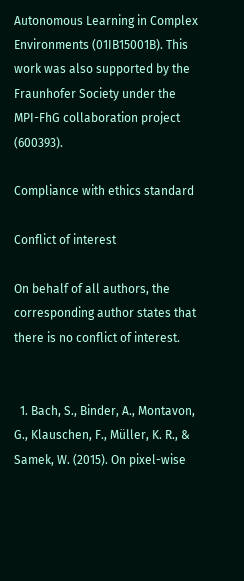Autonomous Learning in Complex Environments (01IB15001B). This work was also supported by the Fraunhofer Society under the MPI-FhG collaboration project (600393).

Compliance with ethics standard

Conflict of interest

On behalf of all authors, the corresponding author states that there is no conflict of interest.


  1. Bach, S., Binder, A., Montavon, G., Klauschen, F., Müller, K. R., & Samek, W. (2015). On pixel-wise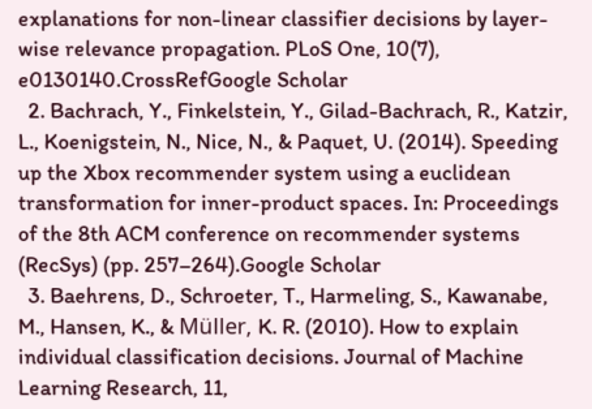explanations for non-linear classifier decisions by layer-wise relevance propagation. PLoS One, 10(7), e0130140.CrossRefGoogle Scholar
  2. Bachrach, Y., Finkelstein, Y., Gilad-Bachrach, R., Katzir, L., Koenigstein, N., Nice, N., & Paquet, U. (2014). Speeding up the Xbox recommender system using a euclidean transformation for inner-product spaces. In: Proceedings of the 8th ACM conference on recommender systems (RecSys) (pp. 257–264).Google Scholar
  3. Baehrens, D., Schroeter, T., Harmeling, S., Kawanabe, M., Hansen, K., & Müller, K. R. (2010). How to explain individual classification decisions. Journal of Machine Learning Research, 11,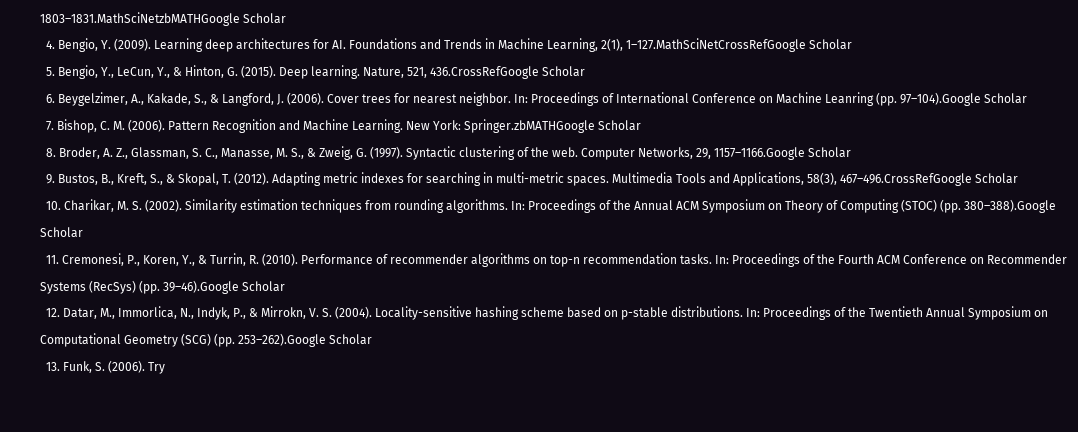1803–1831.MathSciNetzbMATHGoogle Scholar
  4. Bengio, Y. (2009). Learning deep architectures for AI. Foundations and Trends in Machine Learning, 2(1), 1–127.MathSciNetCrossRefGoogle Scholar
  5. Bengio, Y., LeCun, Y., & Hinton, G. (2015). Deep learning. Nature, 521, 436.CrossRefGoogle Scholar
  6. Beygelzimer, A., Kakade, S., & Langford, J. (2006). Cover trees for nearest neighbor. In: Proceedings of International Conference on Machine Leanring (pp. 97–104).Google Scholar
  7. Bishop, C. M. (2006). Pattern Recognition and Machine Learning. New York: Springer.zbMATHGoogle Scholar
  8. Broder, A. Z., Glassman, S. C., Manasse, M. S., & Zweig, G. (1997). Syntactic clustering of the web. Computer Networks, 29, 1157–1166.Google Scholar
  9. Bustos, B., Kreft, S., & Skopal, T. (2012). Adapting metric indexes for searching in multi-metric spaces. Multimedia Tools and Applications, 58(3), 467–496.CrossRefGoogle Scholar
  10. Charikar, M. S. (2002). Similarity estimation techniques from rounding algorithms. In: Proceedings of the Annual ACM Symposium on Theory of Computing (STOC) (pp. 380–388).Google Scholar
  11. Cremonesi, P., Koren, Y., & Turrin, R. (2010). Performance of recommender algorithms on top-n recommendation tasks. In: Proceedings of the Fourth ACM Conference on Recommender Systems (RecSys) (pp. 39–46).Google Scholar
  12. Datar, M., Immorlica, N., Indyk, P., & Mirrokn, V. S. (2004). Locality-sensitive hashing scheme based on p-stable distributions. In: Proceedings of the Twentieth Annual Symposium on Computational Geometry (SCG) (pp. 253–262).Google Scholar
  13. Funk, S. (2006). Try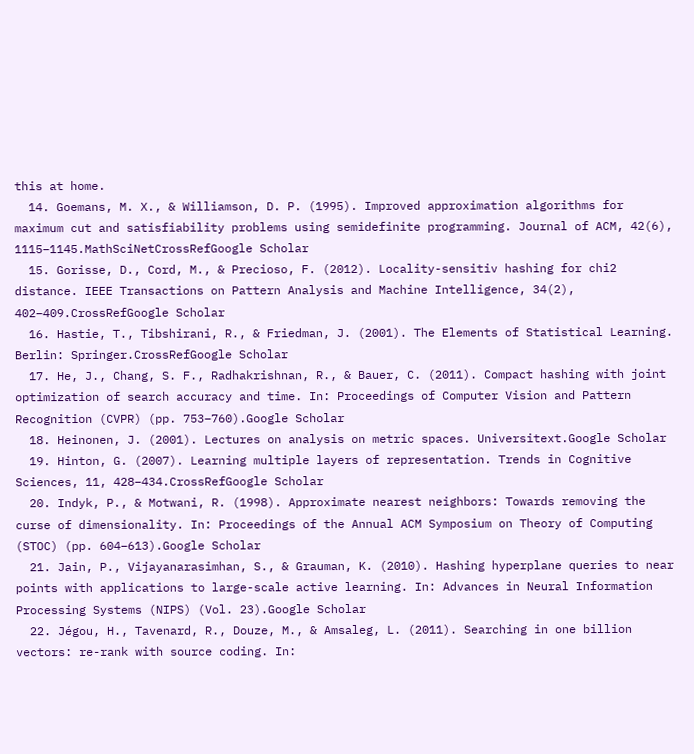this at home.
  14. Goemans, M. X., & Williamson, D. P. (1995). Improved approximation algorithms for maximum cut and satisfiability problems using semidefinite programming. Journal of ACM, 42(6), 1115–1145.MathSciNetCrossRefGoogle Scholar
  15. Gorisse, D., Cord, M., & Precioso, F. (2012). Locality-sensitiv hashing for chi2 distance. IEEE Transactions on Pattern Analysis and Machine Intelligence, 34(2), 402–409.CrossRefGoogle Scholar
  16. Hastie, T., Tibshirani, R., & Friedman, J. (2001). The Elements of Statistical Learning. Berlin: Springer.CrossRefGoogle Scholar
  17. He, J., Chang, S. F., Radhakrishnan, R., & Bauer, C. (2011). Compact hashing with joint optimization of search accuracy and time. In: Proceedings of Computer Vision and Pattern Recognition (CVPR) (pp. 753–760).Google Scholar
  18. Heinonen, J. (2001). Lectures on analysis on metric spaces. Universitext.Google Scholar
  19. Hinton, G. (2007). Learning multiple layers of representation. Trends in Cognitive Sciences, 11, 428–434.CrossRefGoogle Scholar
  20. Indyk, P., & Motwani, R. (1998). Approximate nearest neighbors: Towards removing the curse of dimensionality. In: Proceedings of the Annual ACM Symposium on Theory of Computing (STOC) (pp. 604–613).Google Scholar
  21. Jain, P., Vijayanarasimhan, S., & Grauman, K. (2010). Hashing hyperplane queries to near points with applications to large-scale active learning. In: Advances in Neural Information Processing Systems (NIPS) (Vol. 23).Google Scholar
  22. Jégou, H., Tavenard, R., Douze, M., & Amsaleg, L. (2011). Searching in one billion vectors: re-rank with source coding. In: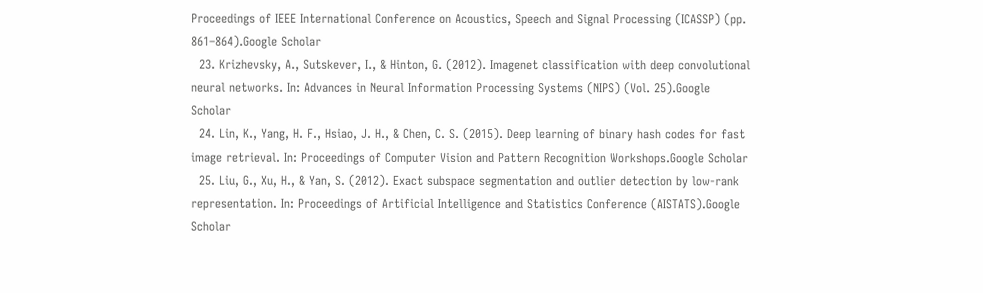Proceedings of IEEE International Conference on Acoustics, Speech and Signal Processing (ICASSP) (pp. 861–864).Google Scholar
  23. Krizhevsky, A., Sutskever, I., & Hinton, G. (2012). Imagenet classification with deep convolutional neural networks. In: Advances in Neural Information Processing Systems (NIPS) (Vol. 25).Google Scholar
  24. Lin, K., Yang, H. F., Hsiao, J. H., & Chen, C. S. (2015). Deep learning of binary hash codes for fast image retrieval. In: Proceedings of Computer Vision and Pattern Recognition Workshops.Google Scholar
  25. Liu, G., Xu, H., & Yan, S. (2012). Exact subspace segmentation and outlier detection by low-rank representation. In: Proceedings of Artificial Intelligence and Statistics Conference (AISTATS).Google Scholar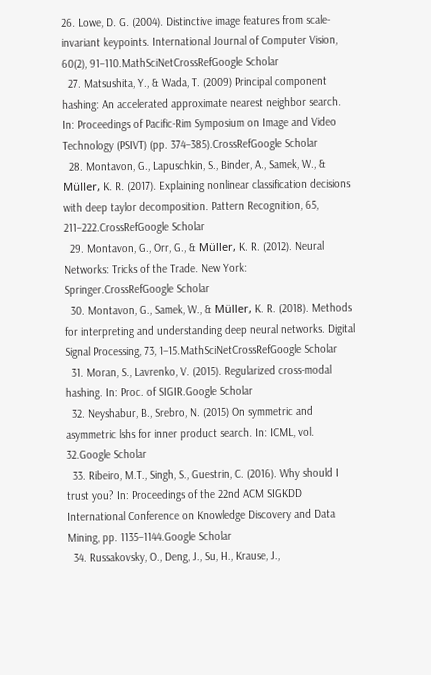26. Lowe, D. G. (2004). Distinctive image features from scale-invariant keypoints. International Journal of Computer Vision, 60(2), 91–110.MathSciNetCrossRefGoogle Scholar
  27. Matsushita, Y., & Wada, T. (2009) Principal component hashing: An accelerated approximate nearest neighbor search. In: Proceedings of Pacific-Rim Symposium on Image and Video Technology (PSIVT) (pp. 374–385).CrossRefGoogle Scholar
  28. Montavon, G., Lapuschkin, S., Binder, A., Samek, W., & Müller, K. R. (2017). Explaining nonlinear classification decisions with deep taylor decomposition. Pattern Recognition, 65, 211–222.CrossRefGoogle Scholar
  29. Montavon, G., Orr, G., & Müller, K. R. (2012). Neural Networks: Tricks of the Trade. New York: Springer.CrossRefGoogle Scholar
  30. Montavon, G., Samek, W., & Müller, K. R. (2018). Methods for interpreting and understanding deep neural networks. Digital Signal Processing, 73, 1–15.MathSciNetCrossRefGoogle Scholar
  31. Moran, S., Lavrenko, V. (2015). Regularized cross-modal hashing. In: Proc. of SIGIR.Google Scholar
  32. Neyshabur, B., Srebro, N. (2015) On symmetric and asymmetric lshs for inner product search. In: ICML, vol. 32.Google Scholar
  33. Ribeiro, M.T., Singh, S., Guestrin, C. (2016). Why should I trust you? In: Proceedings of the 22nd ACM SIGKDD International Conference on Knowledge Discovery and Data Mining, pp. 1135–1144.Google Scholar
  34. Russakovsky, O., Deng, J., Su, H., Krause, J.,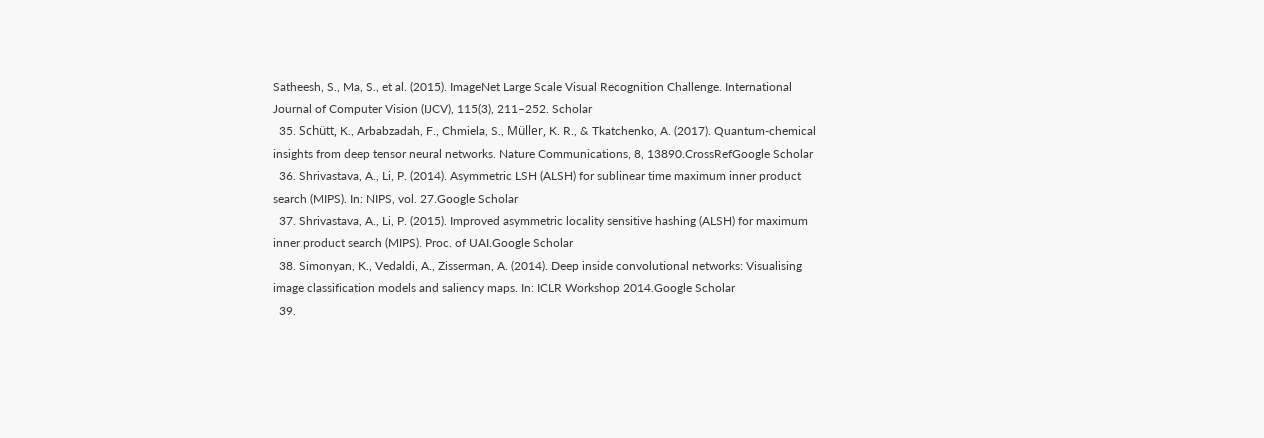Satheesh, S., Ma, S., et al. (2015). ImageNet Large Scale Visual Recognition Challenge. International Journal of Computer Vision (IJCV), 115(3), 211–252. Scholar
  35. Schütt, K., Arbabzadah, F., Chmiela, S., Müller, K. R., & Tkatchenko, A. (2017). Quantum-chemical insights from deep tensor neural networks. Nature Communications, 8, 13890.CrossRefGoogle Scholar
  36. Shrivastava, A., Li, P. (2014). Asymmetric LSH (ALSH) for sublinear time maximum inner product search (MIPS). In: NIPS, vol. 27.Google Scholar
  37. Shrivastava, A., Li, P. (2015). Improved asymmetric locality sensitive hashing (ALSH) for maximum inner product search (MIPS). Proc. of UAI.Google Scholar
  38. Simonyan, K., Vedaldi, A., Zisserman, A. (2014). Deep inside convolutional networks: Visualising image classification models and saliency maps. In: ICLR Workshop 2014.Google Scholar
  39.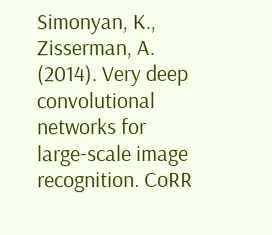Simonyan, K., Zisserman, A. (2014). Very deep convolutional networks for large-scale image recognition. CoRR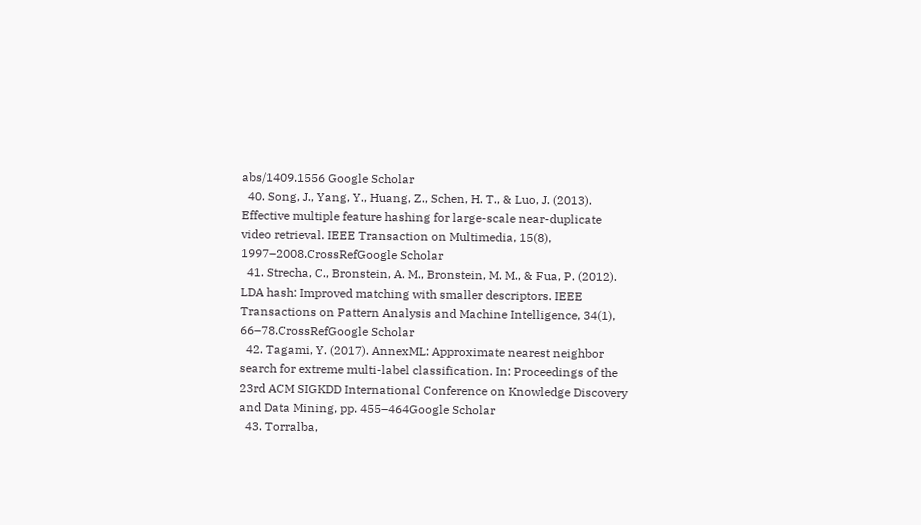abs/1409.1556 Google Scholar
  40. Song, J., Yang, Y., Huang, Z., Schen, H. T., & Luo, J. (2013). Effective multiple feature hashing for large-scale near-duplicate video retrieval. IEEE Transaction on Multimedia, 15(8), 1997–2008.CrossRefGoogle Scholar
  41. Strecha, C., Bronstein, A. M., Bronstein, M. M., & Fua, P. (2012). LDA hash: Improved matching with smaller descriptors. IEEE Transactions on Pattern Analysis and Machine Intelligence, 34(1), 66–78.CrossRefGoogle Scholar
  42. Tagami, Y. (2017). AnnexML: Approximate nearest neighbor search for extreme multi-label classification. In: Proceedings of the 23rd ACM SIGKDD International Conference on Knowledge Discovery and Data Mining, pp. 455–464Google Scholar
  43. Torralba,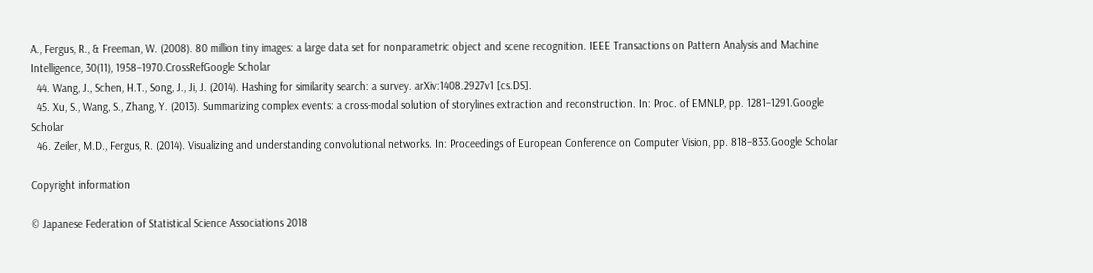A., Fergus, R., & Freeman, W. (2008). 80 million tiny images: a large data set for nonparametric object and scene recognition. IEEE Transactions on Pattern Analysis and Machine Intelligence, 30(11), 1958–1970.CrossRefGoogle Scholar
  44. Wang, J., Schen, H.T., Song, J., Ji, J. (2014). Hashing for similarity search: a survey. arXiv:1408.2927v1 [cs.DS].
  45. Xu, S., Wang, S., Zhang, Y. (2013). Summarizing complex events: a cross-modal solution of storylines extraction and reconstruction. In: Proc. of EMNLP, pp. 1281–1291.Google Scholar
  46. Zeiler, M.D., Fergus, R. (2014). Visualizing and understanding convolutional networks. In: Proceedings of European Conference on Computer Vision, pp. 818–833.Google Scholar

Copyright information

© Japanese Federation of Statistical Science Associations 2018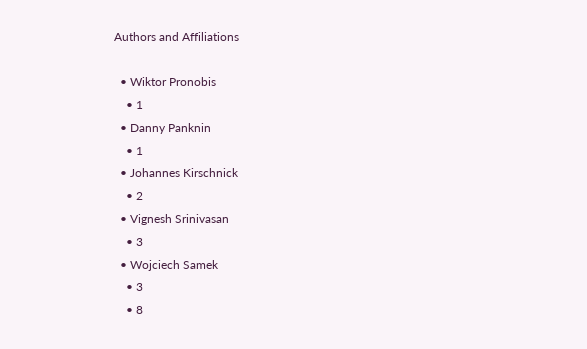Authors and Affiliations

  • Wiktor Pronobis
    • 1
  • Danny Panknin
    • 1
  • Johannes Kirschnick
    • 2
  • Vignesh Srinivasan
    • 3
  • Wojciech Samek
    • 3
    • 8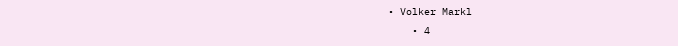• Volker Markl
    • 4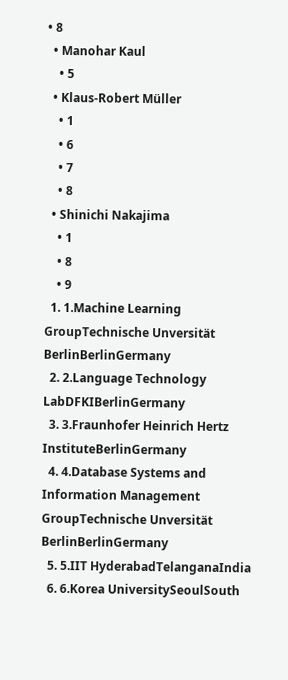• 8
  • Manohar Kaul
    • 5
  • Klaus-Robert Müller
    • 1
    • 6
    • 7
    • 8
  • Shinichi Nakajima
    • 1
    • 8
    • 9
  1. 1.Machine Learning GroupTechnische Unversität BerlinBerlinGermany
  2. 2.Language Technology LabDFKIBerlinGermany
  3. 3.Fraunhofer Heinrich Hertz InstituteBerlinGermany
  4. 4.Database Systems and Information Management GroupTechnische Unversität BerlinBerlinGermany
  5. 5.IIT HyderabadTelanganaIndia
  6. 6.Korea UniversitySeoulSouth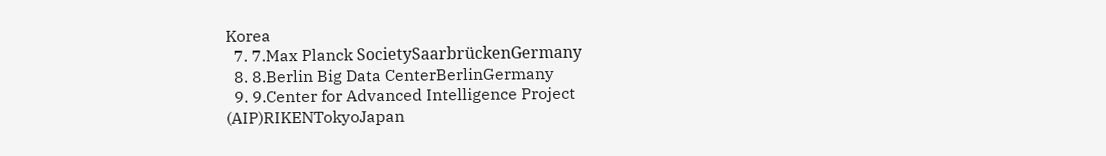Korea
  7. 7.Max Planck SocietySaarbrückenGermany
  8. 8.Berlin Big Data CenterBerlinGermany
  9. 9.Center for Advanced Intelligence Project (AIP)RIKENTokyoJapan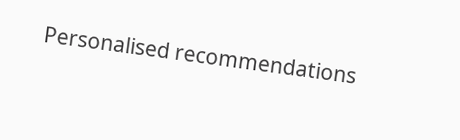Personalised recommendations